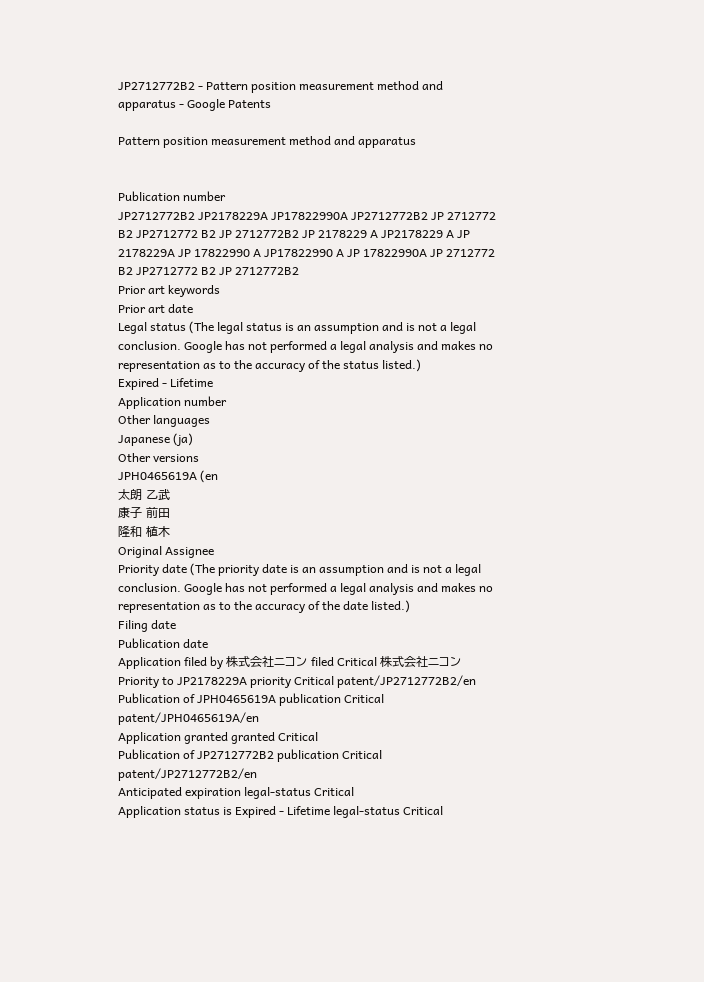JP2712772B2 - Pattern position measurement method and apparatus - Google Patents

Pattern position measurement method and apparatus


Publication number
JP2712772B2 JP2178229A JP17822990A JP2712772B2 JP 2712772 B2 JP2712772 B2 JP 2712772B2 JP 2178229 A JP2178229 A JP 2178229A JP 17822990 A JP17822990 A JP 17822990A JP 2712772 B2 JP2712772 B2 JP 2712772B2
Prior art keywords
Prior art date
Legal status (The legal status is an assumption and is not a legal conclusion. Google has not performed a legal analysis and makes no representation as to the accuracy of the status listed.)
Expired - Lifetime
Application number
Other languages
Japanese (ja)
Other versions
JPH0465619A (en
太朗 乙武
康子 前田
隆和 植木
Original Assignee
Priority date (The priority date is an assumption and is not a legal conclusion. Google has not performed a legal analysis and makes no representation as to the accuracy of the date listed.)
Filing date
Publication date
Application filed by 株式会社ニコン filed Critical 株式会社ニコン
Priority to JP2178229A priority Critical patent/JP2712772B2/en
Publication of JPH0465619A publication Critical patent/JPH0465619A/en
Application granted granted Critical
Publication of JP2712772B2 publication Critical patent/JP2712772B2/en
Anticipated expiration legal-status Critical
Application status is Expired - Lifetime legal-status Critical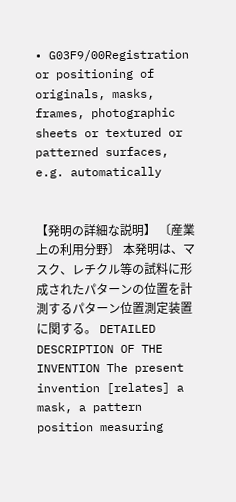• G03F9/00Registration or positioning of originals, masks, frames, photographic sheets or textured or patterned surfaces, e.g. automatically


【発明の詳細な説明】 〔産業上の利用分野〕 本発明は、マスク、レチクル等の試料に形成されたパターンの位置を計測するパターン位置測定装置に関する。 DETAILED DESCRIPTION OF THE INVENTION The present invention [relates] a mask, a pattern position measuring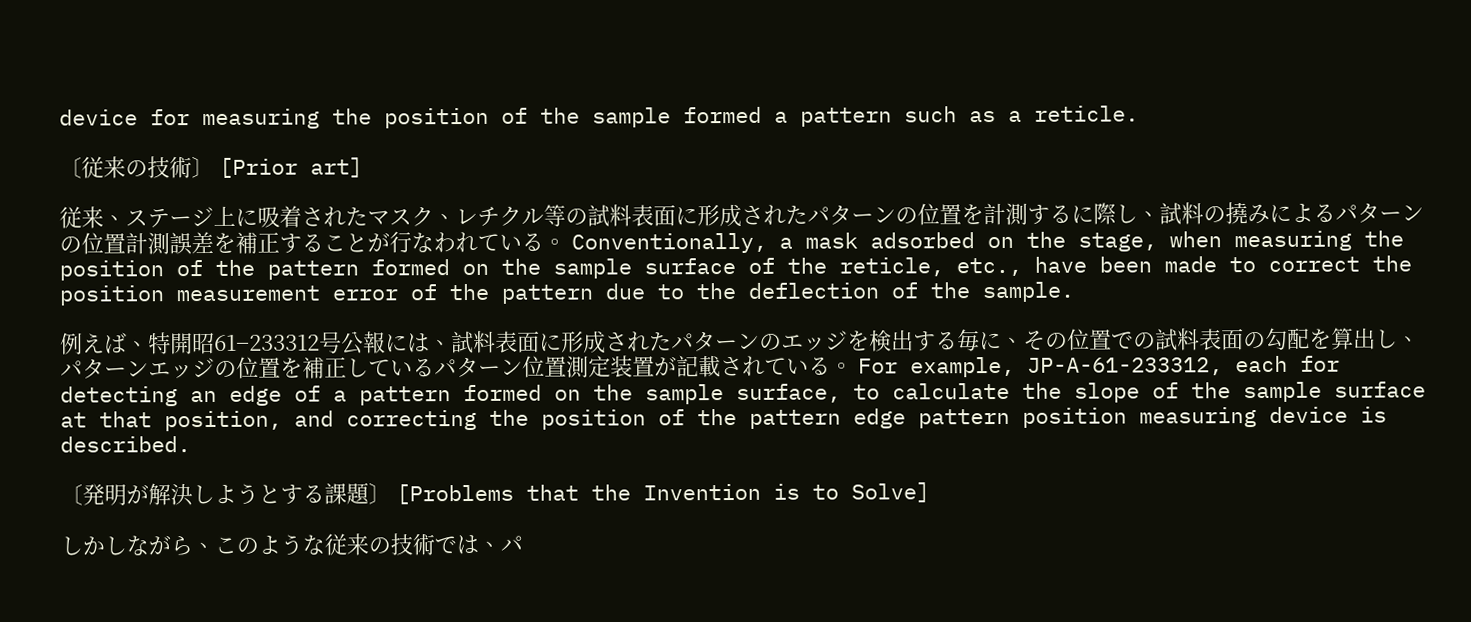device for measuring the position of the sample formed a pattern such as a reticle.

〔従来の技術〕 [Prior art]

従来、ステージ上に吸着されたマスク、レチクル等の試料表面に形成されたパターンの位置を計測するに際し、試料の撓みによるパターンの位置計測誤差を補正することが行なわれている。 Conventionally, a mask adsorbed on the stage, when measuring the position of the pattern formed on the sample surface of the reticle, etc., have been made to correct the position measurement error of the pattern due to the deflection of the sample.

例えば、特開昭61−233312号公報には、試料表面に形成されたパターンのエッジを検出する毎に、その位置での試料表面の勾配を算出し、パターンエッジの位置を補正しているパターン位置測定装置が記載されている。 For example, JP-A-61-233312, each for detecting an edge of a pattern formed on the sample surface, to calculate the slope of the sample surface at that position, and correcting the position of the pattern edge pattern position measuring device is described.

〔発明が解決しようとする課題〕 [Problems that the Invention is to Solve]

しかしながら、このような従来の技術では、パ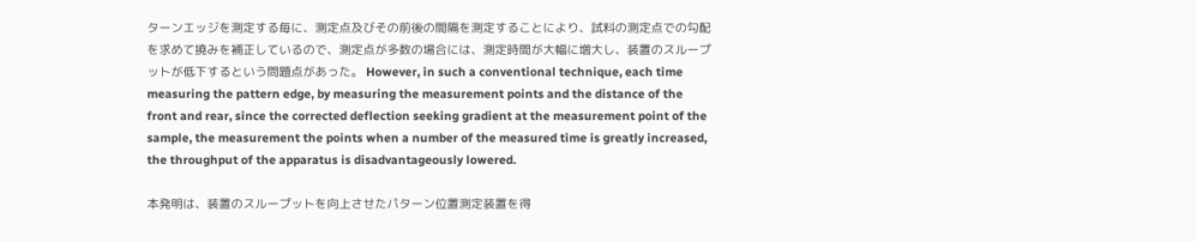ターンエッジを測定する毎に、測定点及びその前後の間隔を測定することにより、試料の測定点での勾配を求めて撓みを補正しているので、測定点が多数の場合には、測定時間が大幅に増大し、装置のスループットが低下するという問題点があった。 However, in such a conventional technique, each time measuring the pattern edge, by measuring the measurement points and the distance of the front and rear, since the corrected deflection seeking gradient at the measurement point of the sample, the measurement the points when a number of the measured time is greatly increased, the throughput of the apparatus is disadvantageously lowered.

本発明は、装置のスループットを向上させたパターン位置測定装置を得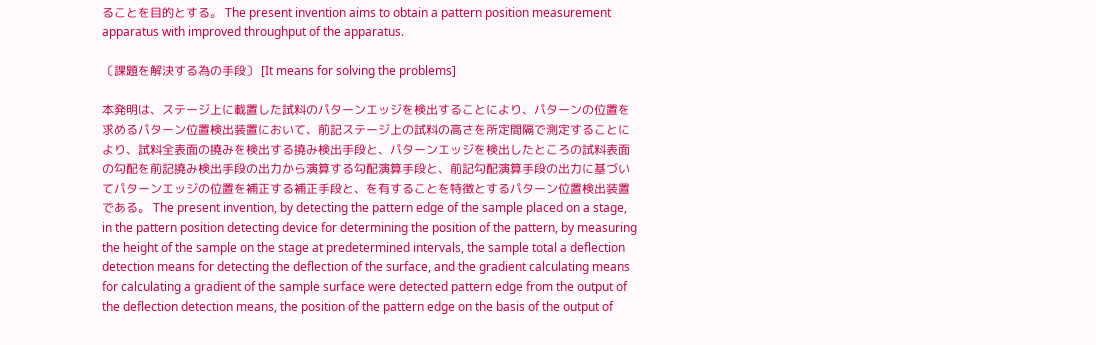ることを目的とする。 The present invention aims to obtain a pattern position measurement apparatus with improved throughput of the apparatus.

〔課題を解決する為の手段〕 [It means for solving the problems]

本発明は、ステージ上に載置した試料のパターンエッジを検出することにより、パターンの位置を求めるパターン位置検出装置において、前記ステージ上の試料の高さを所定間隔で測定することにより、試料全表面の撓みを検出する撓み検出手段と、パターンエッジを検出したところの試料表面の勾配を前記撓み検出手段の出力から演算する勾配演算手段と、前記勾配演算手段の出力に基づいてパターンエッジの位置を補正する補正手段と、を有することを特徴とするパターン位置検出装置である。 The present invention, by detecting the pattern edge of the sample placed on a stage, in the pattern position detecting device for determining the position of the pattern, by measuring the height of the sample on the stage at predetermined intervals, the sample total a deflection detection means for detecting the deflection of the surface, and the gradient calculating means for calculating a gradient of the sample surface were detected pattern edge from the output of the deflection detection means, the position of the pattern edge on the basis of the output of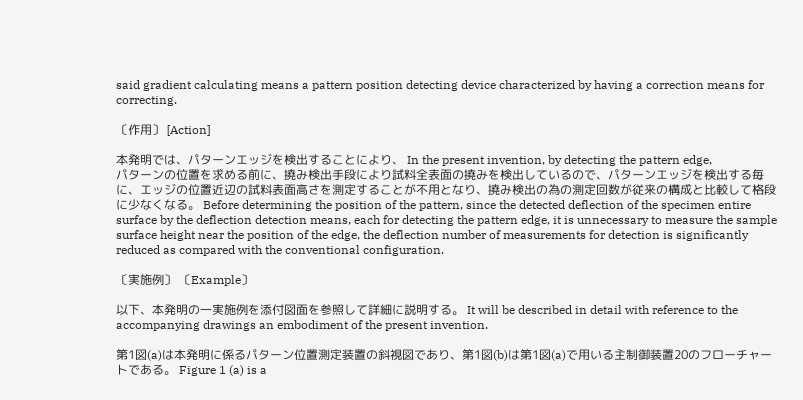said gradient calculating means a pattern position detecting device characterized by having a correction means for correcting.

〔作用〕 [Action]

本発明では、パターンエッジを検出することにより、 In the present invention, by detecting the pattern edge,
パターンの位置を求める前に、撓み検出手段により試料全表面の撓みを検出しているので、パターンエッジを検出する毎に、エッジの位置近辺の試料表面高さを測定することが不用となり、撓み検出の為の測定回数が従来の構成と比較して格段に少なくなる。 Before determining the position of the pattern, since the detected deflection of the specimen entire surface by the deflection detection means, each for detecting the pattern edge, it is unnecessary to measure the sample surface height near the position of the edge, the deflection number of measurements for detection is significantly reduced as compared with the conventional configuration.

〔実施例〕 〔Example〕

以下、本発明の一実施例を添付図面を参照して詳細に説明する。 It will be described in detail with reference to the accompanying drawings an embodiment of the present invention.

第1図(a)は本発明に係るパターン位置測定装置の斜視図であり、第1図(b)は第1図(a)で用いる主制御装置20のフローチャートである。 Figure 1 (a) is a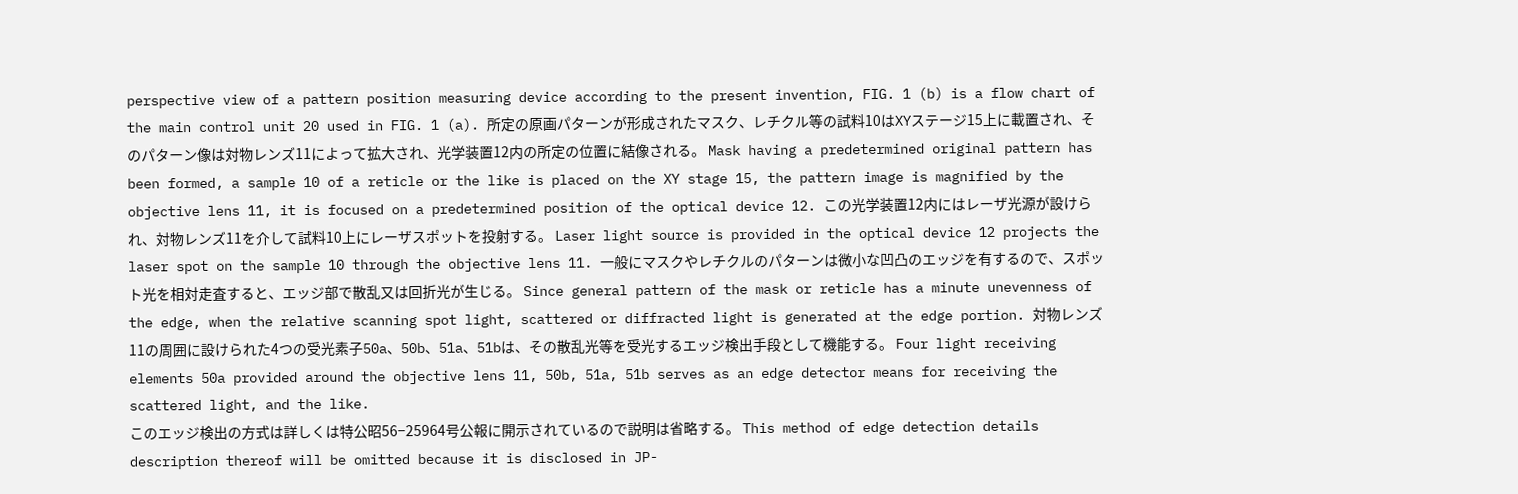perspective view of a pattern position measuring device according to the present invention, FIG. 1 (b) is a flow chart of the main control unit 20 used in FIG. 1 (a). 所定の原画パターンが形成されたマスク、レチクル等の試料10はXYステージ15上に載置され、そのパターン像は対物レンズ11によって拡大され、光学装置12内の所定の位置に結像される。 Mask having a predetermined original pattern has been formed, a sample 10 of a reticle or the like is placed on the XY stage 15, the pattern image is magnified by the objective lens 11, it is focused on a predetermined position of the optical device 12. この光学装置12内にはレーザ光源が設けられ、対物レンズ11を介して試料10上にレーザスポットを投射する。 Laser light source is provided in the optical device 12 projects the laser spot on the sample 10 through the objective lens 11. 一般にマスクやレチクルのパターンは微小な凹凸のエッジを有するので、スポット光を相対走査すると、エッジ部で散乱又は回折光が生じる。 Since general pattern of the mask or reticle has a minute unevenness of the edge, when the relative scanning spot light, scattered or diffracted light is generated at the edge portion. 対物レンズ11の周囲に設けられた4つの受光素子50a、50b、51a、51bは、その散乱光等を受光するエッジ検出手段として機能する。 Four light receiving elements 50a provided around the objective lens 11, 50b, 51a, 51b serves as an edge detector means for receiving the scattered light, and the like.
このエッジ検出の方式は詳しくは特公昭56−25964号公報に開示されているので説明は省略する。 This method of edge detection details description thereof will be omitted because it is disclosed in JP-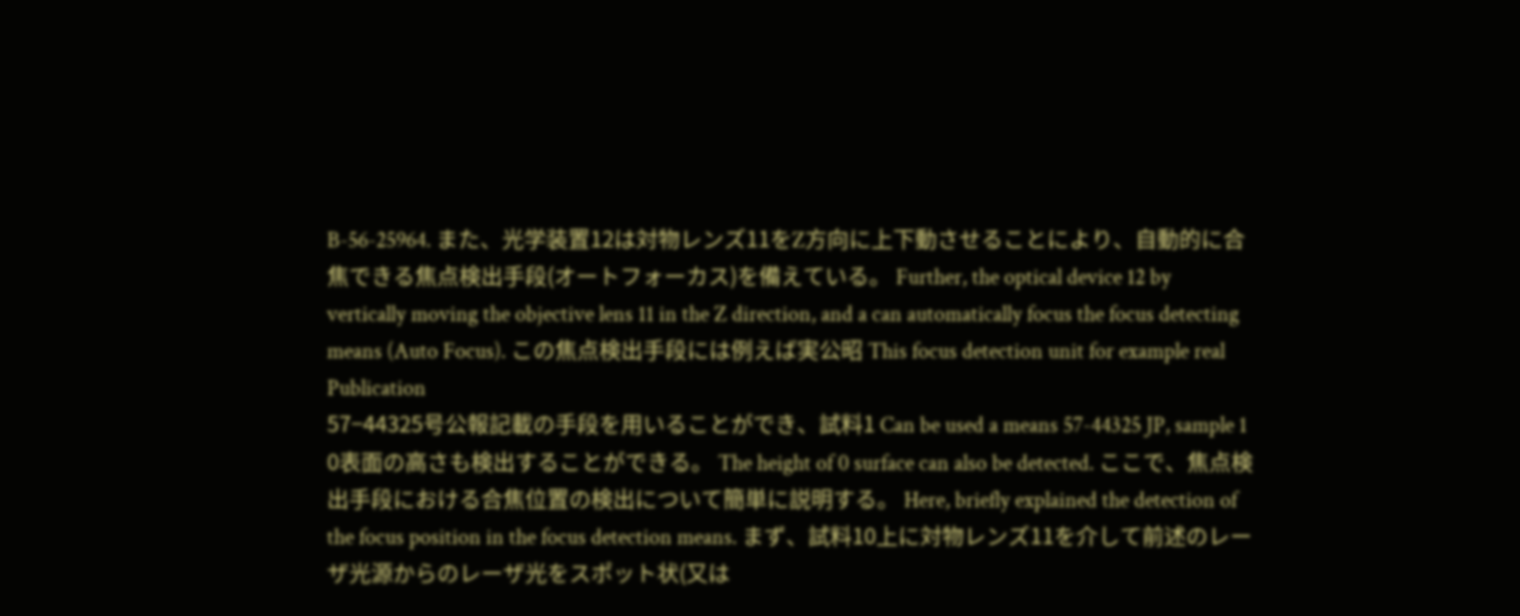B-56-25964. また、光学装置12は対物レンズ11をZ方向に上下動させることにより、自動的に合焦できる焦点検出手段(オートフォーカス)を備えている。 Further, the optical device 12 by vertically moving the objective lens 11 in the Z direction, and a can automatically focus the focus detecting means (Auto Focus). この焦点検出手段には例えば実公昭 This focus detection unit for example real Publication
57−44325号公報記載の手段を用いることができ、試料1 Can be used a means 57-44325 JP, sample 1
0表面の高さも検出することができる。 The height of 0 surface can also be detected. ここで、焦点検出手段における合焦位置の検出について簡単に説明する。 Here, briefly explained the detection of the focus position in the focus detection means. まず、試料10上に対物レンズ11を介して前述のレーザ光源からのレーザ光をスポット状(又は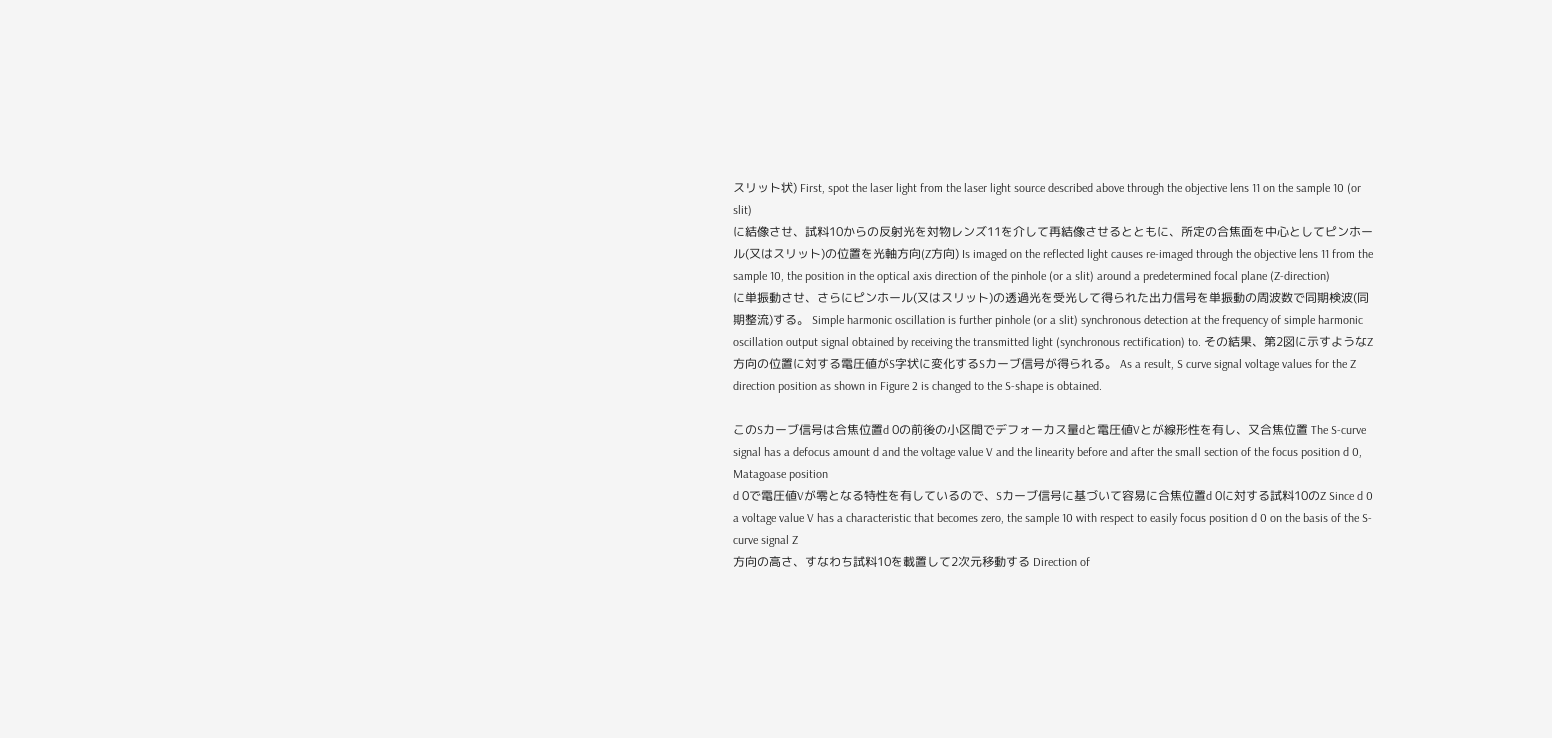スリット状) First, spot the laser light from the laser light source described above through the objective lens 11 on the sample 10 (or slit)
に結像させ、試料10からの反射光を対物レンズ11を介して再結像させるとともに、所定の合焦面を中心としてピンホール(又はスリット)の位置を光軸方向(Z方向) Is imaged on the reflected light causes re-imaged through the objective lens 11 from the sample 10, the position in the optical axis direction of the pinhole (or a slit) around a predetermined focal plane (Z-direction)
に単振動させ、さらにピンホール(又はスリット)の透過光を受光して得られた出力信号を単振動の周波数で同期検波(同期整流)する。 Simple harmonic oscillation is further pinhole (or a slit) synchronous detection at the frequency of simple harmonic oscillation output signal obtained by receiving the transmitted light (synchronous rectification) to. その結果、第2図に示すようなZ方向の位置に対する電圧値がS字状に変化するSカーブ信号が得られる。 As a result, S curve signal voltage values for the Z direction position as shown in Figure 2 is changed to the S-shape is obtained.

このSカーブ信号は合焦位置d 0の前後の小区間でデフォーカス量dと電圧値Vとが線形性を有し、又合焦位置 The S-curve signal has a defocus amount d and the voltage value V and the linearity before and after the small section of the focus position d 0, Matagoase position
d 0で電圧値Vが零となる特性を有しているので、Sカーブ信号に基づいて容易に合焦位置d 0に対する試料10のZ Since d 0 a voltage value V has a characteristic that becomes zero, the sample 10 with respect to easily focus position d 0 on the basis of the S-curve signal Z
方向の高さ、すなわち試料10を載置して2次元移動する Direction of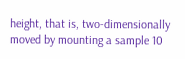height, that is, two-dimensionally moved by mounting a sample 10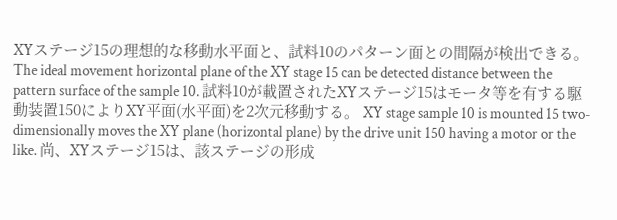XYステージ15の理想的な移動水平面と、試料10のパターン面との間隔が検出できる。 The ideal movement horizontal plane of the XY stage 15 can be detected distance between the pattern surface of the sample 10. 試料10が載置されたXYステージ15はモータ等を有する駆動装置150によりXY平面(水平面)を2次元移動する。 XY stage sample 10 is mounted 15 two-dimensionally moves the XY plane (horizontal plane) by the drive unit 150 having a motor or the like. 尚、XYステージ15は、該ステージの形成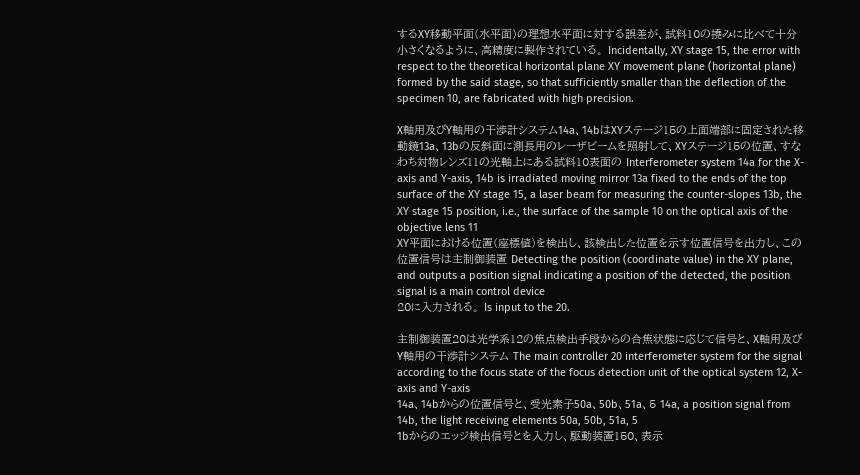するXY移動平面(水平面)の理想水平面に対する誤差が、試料10の撓みに比べて十分小さくなるように、高精度に製作されている。 Incidentally, XY stage 15, the error with respect to the theoretical horizontal plane XY movement plane (horizontal plane) formed by the said stage, so that sufficiently smaller than the deflection of the specimen 10, are fabricated with high precision.

X軸用及びY軸用の干渉計システム14a、14bはXYステージ15の上面端部に固定された移動鏡13a、13bの反斜面に測長用のレーザビームを照射して、XYステージ15の位置、すなわち対物レンズ11の光軸上にある試料10表面の Interferometer system 14a for the X-axis and Y-axis, 14b is irradiated moving mirror 13a fixed to the ends of the top surface of the XY stage 15, a laser beam for measuring the counter-slopes 13b, the XY stage 15 position, i.e., the surface of the sample 10 on the optical axis of the objective lens 11
XY平面における位置(座標値)を検出し、該検出した位置を示す位置信号を出力し、この位置信号は主制御装置 Detecting the position (coordinate value) in the XY plane, and outputs a position signal indicating a position of the detected, the position signal is a main control device
20に入力される。 Is input to the 20.

主制御装置20は光学系12の焦点検出手段からの合焦状態に応じて信号と、X軸用及びY軸用の干渉計システム The main controller 20 interferometer system for the signal according to the focus state of the focus detection unit of the optical system 12, X-axis and Y-axis
14a、14bからの位置信号と、受光素子50a、50b、51a、5 14a, a position signal from 14b, the light receiving elements 50a, 50b, 51a, 5
1bからのエッジ検出信号とを入力し、駆動装置150、表示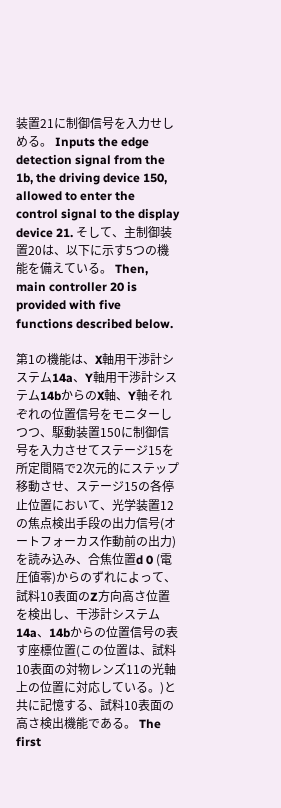装置21に制御信号を入力せしめる。 Inputs the edge detection signal from the 1b, the driving device 150, allowed to enter the control signal to the display device 21. そして、主制御装置20は、以下に示す5つの機能を備えている。 Then, main controller 20 is provided with five functions described below.

第1の機能は、X軸用干渉計システム14a、Y軸用干渉計システム14bからのX軸、Y軸それぞれの位置信号をモニターしつつ、駆動装置150に制御信号を入力させてステージ15を所定間隔で2次元的にステップ移動させ、ステージ15の各停止位置において、光学装置12の焦点検出手段の出力信号(オートフォーカス作動前の出力)を読み込み、合焦位置d 0 (電圧値零)からのずれによって、試料10表面のZ方向高さ位置を検出し、干渉計システム14a、14bからの位置信号の表す座標位置(この位置は、試料10表面の対物レンズ11の光軸上の位置に対応している。)と共に記憶する、試料10表面の高さ検出機能である。 The first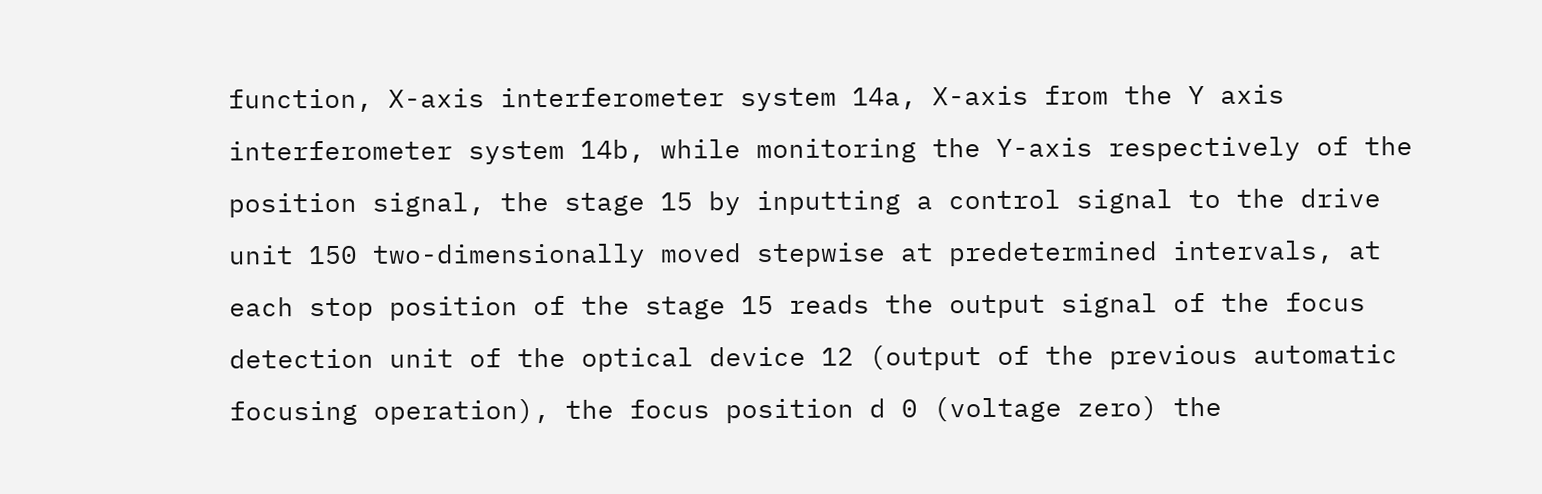function, X-axis interferometer system 14a, X-axis from the Y axis interferometer system 14b, while monitoring the Y-axis respectively of the position signal, the stage 15 by inputting a control signal to the drive unit 150 two-dimensionally moved stepwise at predetermined intervals, at each stop position of the stage 15 reads the output signal of the focus detection unit of the optical device 12 (output of the previous automatic focusing operation), the focus position d 0 (voltage zero) the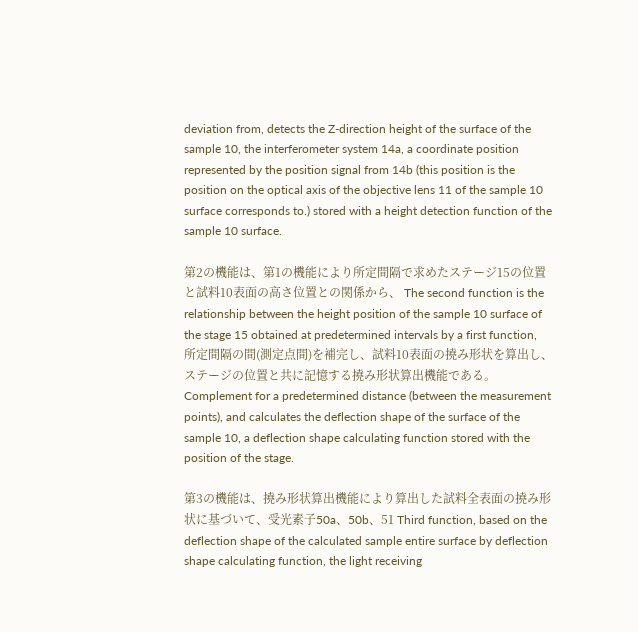deviation from, detects the Z-direction height of the surface of the sample 10, the interferometer system 14a, a coordinate position represented by the position signal from 14b (this position is the position on the optical axis of the objective lens 11 of the sample 10 surface corresponds to.) stored with a height detection function of the sample 10 surface.

第2の機能は、第1の機能により所定間隔で求めたステージ15の位置と試料10表面の高さ位置との関係から、 The second function is the relationship between the height position of the sample 10 surface of the stage 15 obtained at predetermined intervals by a first function,
所定間隔の間(測定点間)を補完し、試料10表面の撓み形状を算出し、ステージの位置と共に記憶する撓み形状算出機能である。 Complement for a predetermined distance (between the measurement points), and calculates the deflection shape of the surface of the sample 10, a deflection shape calculating function stored with the position of the stage.

第3の機能は、撓み形状算出機能により算出した試料全表面の撓み形状に基づいて、受光素子50a、50b、51 Third function, based on the deflection shape of the calculated sample entire surface by deflection shape calculating function, the light receiving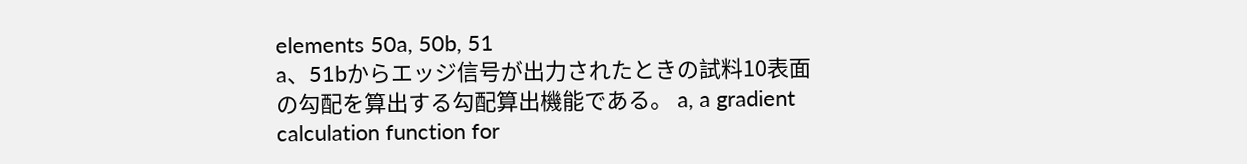elements 50a, 50b, 51
a、51bからエッジ信号が出力されたときの試料10表面の勾配を算出する勾配算出機能である。 a, a gradient calculation function for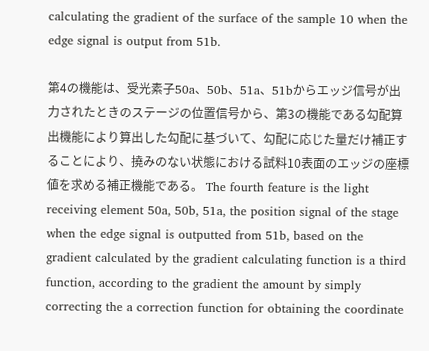calculating the gradient of the surface of the sample 10 when the edge signal is output from 51b.

第4の機能は、受光素子50a、50b、51a、51bからエッジ信号が出力されたときのステージの位置信号から、第3の機能である勾配算出機能により算出した勾配に基づいて、勾配に応じた量だけ補正することにより、撓みのない状態における試料10表面のエッジの座標値を求める補正機能である。 The fourth feature is the light receiving element 50a, 50b, 51a, the position signal of the stage when the edge signal is outputted from 51b, based on the gradient calculated by the gradient calculating function is a third function, according to the gradient the amount by simply correcting the a correction function for obtaining the coordinate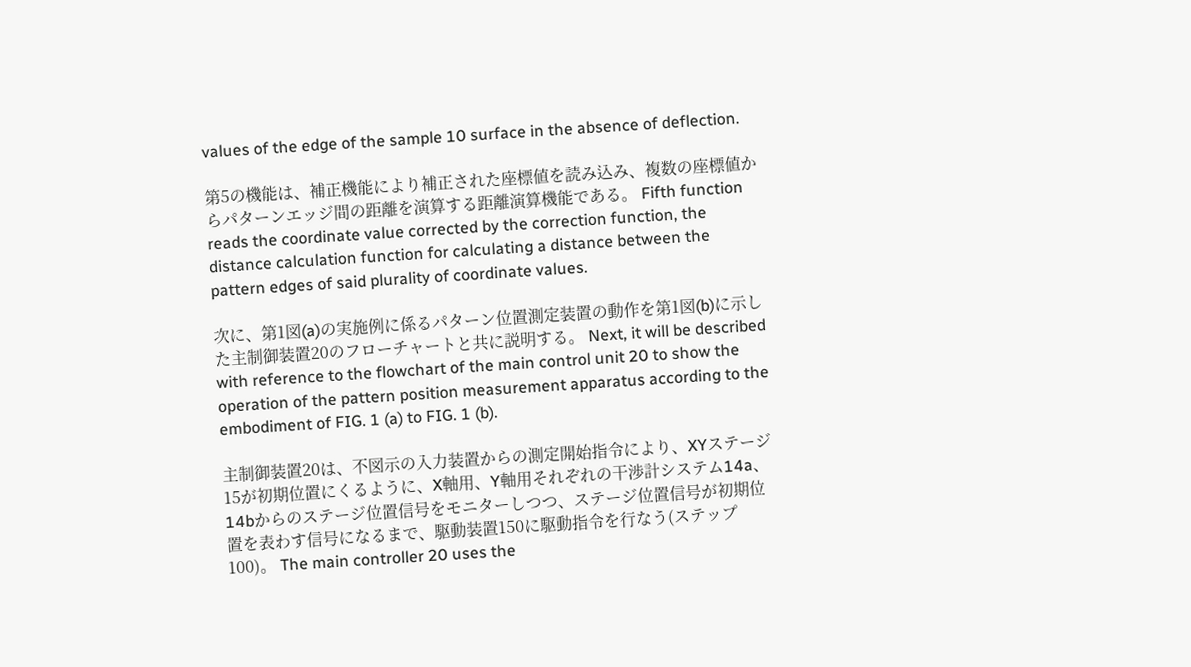values of the edge of the sample 10 surface in the absence of deflection.

第5の機能は、補正機能により補正された座標値を読み込み、複数の座標値からパターンエッジ間の距離を演算する距離演算機能である。 Fifth function reads the coordinate value corrected by the correction function, the distance calculation function for calculating a distance between the pattern edges of said plurality of coordinate values.

次に、第1図(a)の実施例に係るパターン位置測定装置の動作を第1図(b)に示した主制御装置20のフローチャートと共に説明する。 Next, it will be described with reference to the flowchart of the main control unit 20 to show the operation of the pattern position measurement apparatus according to the embodiment of FIG. 1 (a) to FIG. 1 (b).

主制御装置20は、不図示の入力装置からの測定開始指令により、XYステージ15が初期位置にくるように、X軸用、Y軸用それぞれの干渉計システム14a、14bからのステージ位置信号をモニターしつつ、ステージ位置信号が初期位置を表わす信号になるまで、駆動装置150に駆動指令を行なう(ステップ100)。 The main controller 20 uses the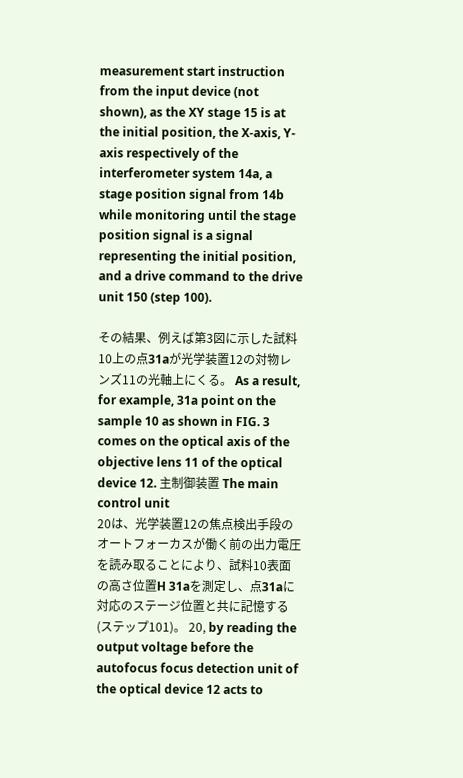measurement start instruction from the input device (not shown), as the XY stage 15 is at the initial position, the X-axis, Y-axis respectively of the interferometer system 14a, a stage position signal from 14b while monitoring until the stage position signal is a signal representing the initial position, and a drive command to the drive unit 150 (step 100).

その結果、例えば第3図に示した試料10上の点31aが光学装置12の対物レンズ11の光軸上にくる。 As a result, for example, 31a point on the sample 10 as shown in FIG. 3 comes on the optical axis of the objective lens 11 of the optical device 12. 主制御装置 The main control unit
20は、光学装置12の焦点検出手段のオートフォーカスが働く前の出力電圧を読み取ることにより、試料10表面の高さ位置H 31aを測定し、点31aに対応のステージ位置と共に記憶する(ステップ101)。 20, by reading the output voltage before the autofocus focus detection unit of the optical device 12 acts to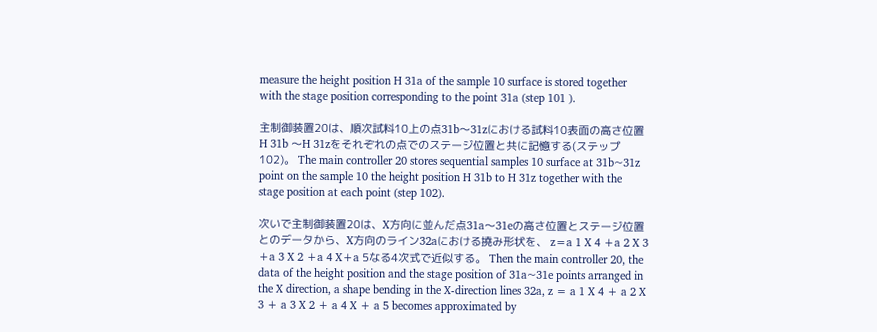measure the height position H 31a of the sample 10 surface is stored together with the stage position corresponding to the point 31a (step 101 ).

主制御装置20は、順次試料10上の点31b〜31zにおける試料10表面の高さ位置H 31b 〜H 31zをそれぞれの点でのステージ位置と共に記憶する(ステップ102)。 The main controller 20 stores sequential samples 10 surface at 31b~31z point on the sample 10 the height position H 31b to H 31z together with the stage position at each point (step 102).

次いで主制御装置20は、X方向に並んだ点31a〜31eの高さ位置とステージ位置とのデータから、X方向のライン32aにおける撓み形状を、 z=a 1 X 4 +a 2 X 3 +a 3 X 2 +a 4 X+a 5なる4次式で近似する。 Then the main controller 20, the data of the height position and the stage position of 31a~31e points arranged in the X direction, a shape bending in the X-direction lines 32a, z = a 1 X 4 + a 2 X 3 + a 3 X 2 + a 4 X + a 5 becomes approximated by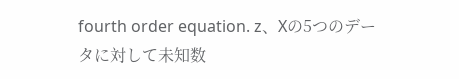fourth order equation. z、Xの5つのデータに対して未知数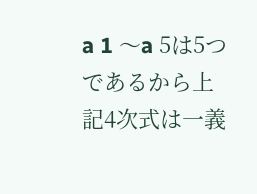a 1 〜a 5は5つであるから上記4次式は一義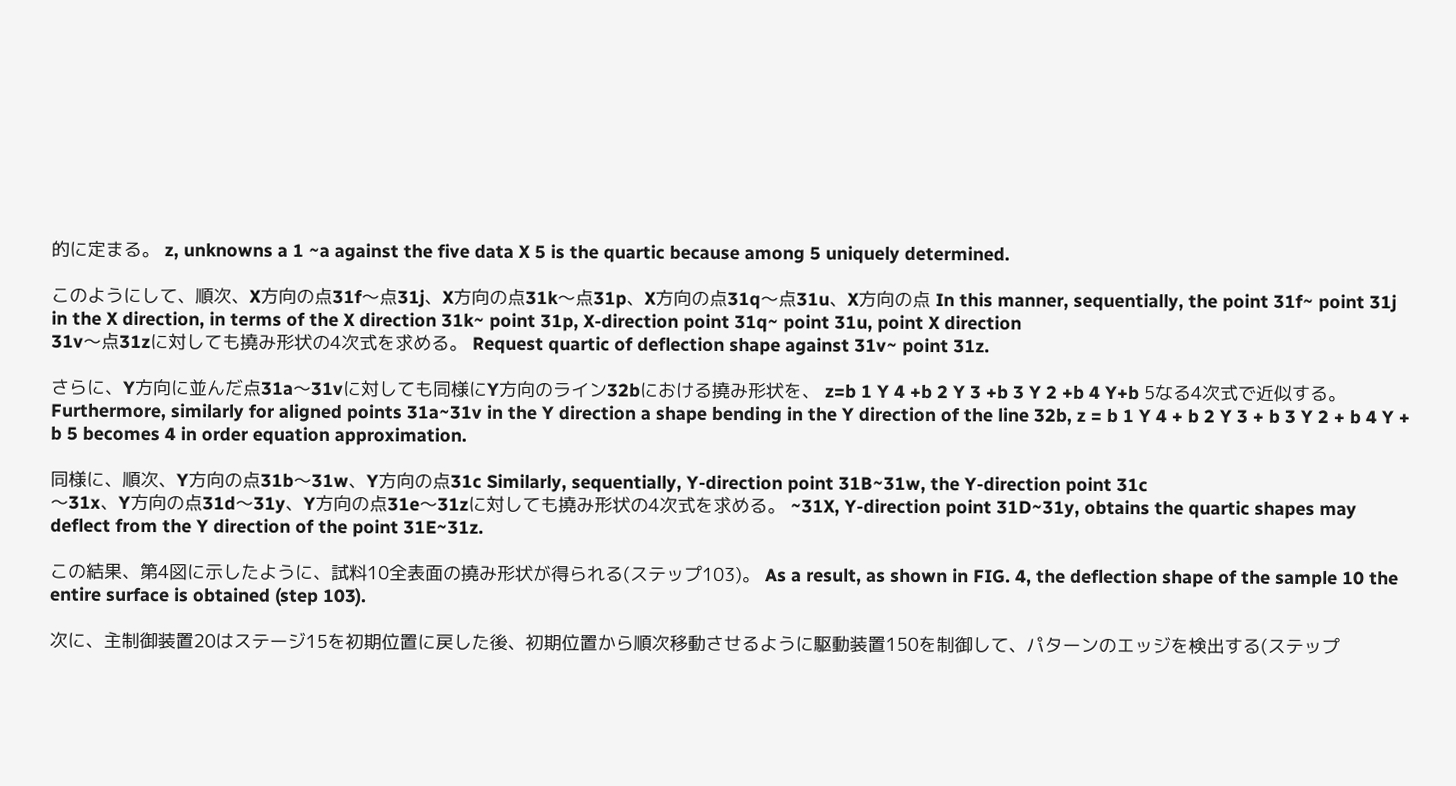的に定まる。 z, unknowns a 1 ~a against the five data X 5 is the quartic because among 5 uniquely determined.

このようにして、順次、X方向の点31f〜点31j、X方向の点31k〜点31p、X方向の点31q〜点31u、X方向の点 In this manner, sequentially, the point 31f~ point 31j in the X direction, in terms of the X direction 31k~ point 31p, X-direction point 31q~ point 31u, point X direction
31v〜点31zに対しても撓み形状の4次式を求める。 Request quartic of deflection shape against 31v~ point 31z.

さらに、Y方向に並んだ点31a〜31vに対しても同様にY方向のライン32bにおける撓み形状を、 z=b 1 Y 4 +b 2 Y 3 +b 3 Y 2 +b 4 Y+b 5なる4次式で近似する。 Furthermore, similarly for aligned points 31a~31v in the Y direction a shape bending in the Y direction of the line 32b, z = b 1 Y 4 + b 2 Y 3 + b 3 Y 2 + b 4 Y + b 5 becomes 4 in order equation approximation.

同様に、順次、Y方向の点31b〜31w、Y方向の点31c Similarly, sequentially, Y-direction point 31B~31w, the Y-direction point 31c
〜31x、Y方向の点31d〜31y、Y方向の点31e〜31zに対しても撓み形状の4次式を求める。 ~31X, Y-direction point 31D~31y, obtains the quartic shapes may deflect from the Y direction of the point 31E~31z.

この結果、第4図に示したように、試料10全表面の撓み形状が得られる(ステップ103)。 As a result, as shown in FIG. 4, the deflection shape of the sample 10 the entire surface is obtained (step 103).

次に、主制御装置20はステージ15を初期位置に戻した後、初期位置から順次移動させるように駆動装置150を制御して、パターンのエッジを検出する(ステップ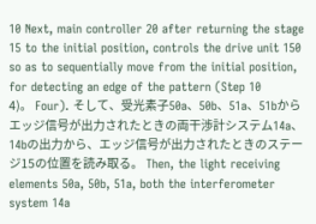10 Next, main controller 20 after returning the stage 15 to the initial position, controls the drive unit 150 so as to sequentially move from the initial position, for detecting an edge of the pattern (Step 10
4)。 Four). そして、受光素子50a、50b、51a、51bからエッジ信号が出力されたときの両干渉計システム14a、14bの出力から、エッジ信号が出力されたときのステージ15の位置を読み取る。 Then, the light receiving elements 50a, 50b, 51a, both the interferometer system 14a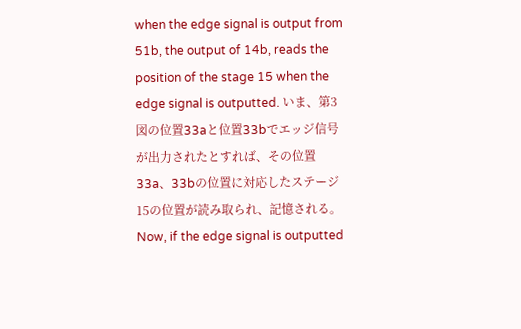when the edge signal is output from 51b, the output of 14b, reads the position of the stage 15 when the edge signal is outputted. いま、第3図の位置33aと位置33bでエッジ信号が出力されたとすれば、その位置33a、33bの位置に対応したステージ15の位置が読み取られ、記憶される。 Now, if the edge signal is outputted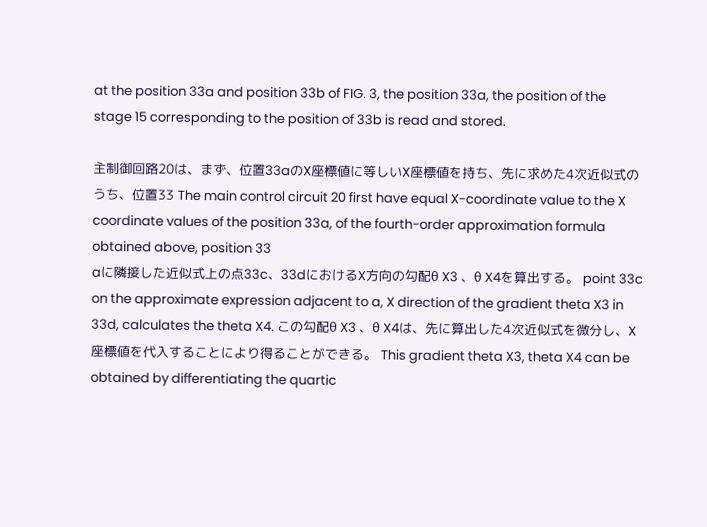at the position 33a and position 33b of FIG. 3, the position 33a, the position of the stage 15 corresponding to the position of 33b is read and stored.

主制御回路20は、まず、位置33aのX座標値に等しいX座標値を持ち、先に求めた4次近似式のうち、位置33 The main control circuit 20 first have equal X-coordinate value to the X coordinate values of the position 33a, of the fourth-order approximation formula obtained above, position 33
aに隣接した近似式上の点33c、33dにおけるX方向の勾配θ X3 、θ X4を算出する。 point 33c on the approximate expression adjacent to a, X direction of the gradient theta X3 in 33d, calculates the theta X4. この勾配θ X3 、θ X4は、先に算出した4次近似式を微分し、X座標値を代入することにより得ることができる。 This gradient theta X3, theta X4 can be obtained by differentiating the quartic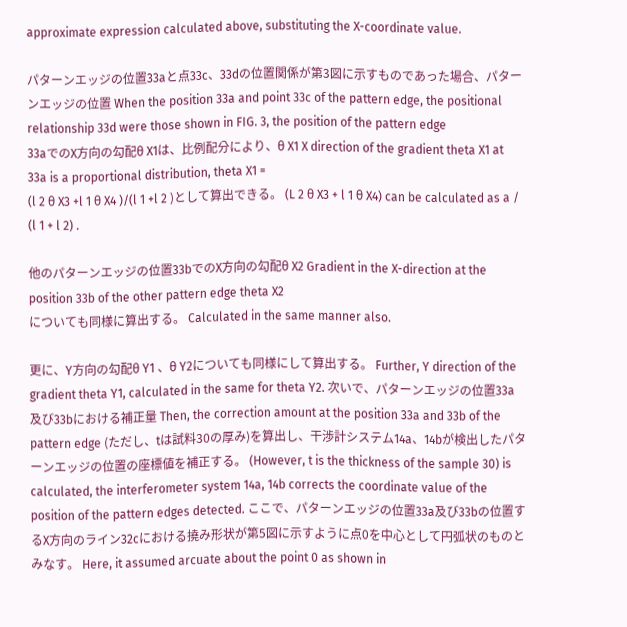approximate expression calculated above, substituting the X-coordinate value.

パターンエッジの位置33aと点33c、33dの位置関係が第3図に示すものであった場合、パターンエッジの位置 When the position 33a and point 33c of the pattern edge, the positional relationship 33d were those shown in FIG. 3, the position of the pattern edge
33aでのX方向の勾配θ X1は、比例配分により、θ X1 X direction of the gradient theta X1 at 33a is a proportional distribution, theta X1 =
(l 2 θ X3 +l 1 θ X4 )/(l 1 +l 2 )として算出できる。 (L 2 θ X3 + l 1 θ X4) can be calculated as a / (l 1 + l 2) .

他のパターンエッジの位置33bでのX方向の勾配θ X2 Gradient in the X-direction at the position 33b of the other pattern edge theta X2
についても同様に算出する。 Calculated in the same manner also.

更に、Y方向の勾配θ Y1 、θ Y2についても同様にして算出する。 Further, Y direction of the gradient theta Y1, calculated in the same for theta Y2. 次いで、パターンエッジの位置33a及び33bにおける補正量 Then, the correction amount at the position 33a and 33b of the pattern edge (ただし、tは試料30の厚み)を算出し、干渉計システム14a、14bが検出したパターンエッジの位置の座標値を補正する。 (However, t is the thickness of the sample 30) is calculated, the interferometer system 14a, 14b corrects the coordinate value of the position of the pattern edges detected. ここで、パターンエッジの位置33a及び33bの位置するX方向のライン32cにおける撓み形状が第5図に示すように点0を中心として円弧状のものとみなす。 Here, it assumed arcuate about the point 0 as shown in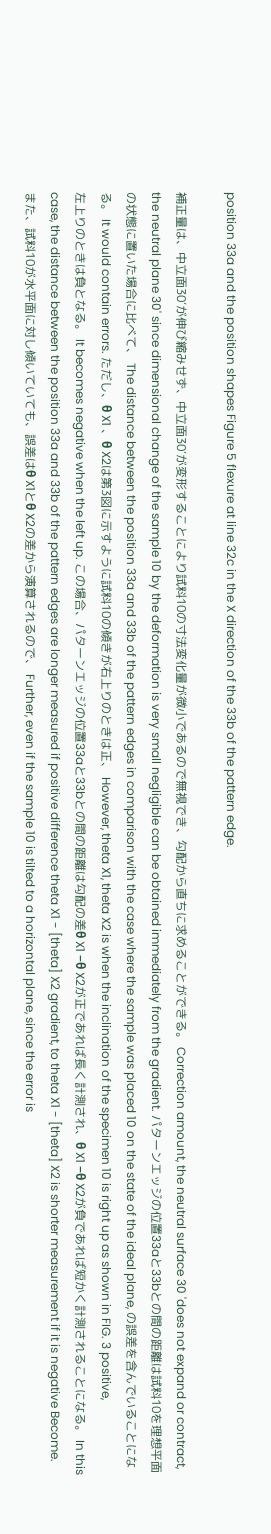position 33a and the position shapes Figure 5 flexure at line 32c in the X direction of the 33b of the pattern edge.

補正量は、中立面30′が伸び縮みせず、中立面30′が変形することにより試料10の寸法変化量が微小であるので無視でき、勾配から直ちに求めることができる。 Correction amount, the neutral surface 30 'does not expand or contract, the neutral plane 30' since dimensional change of the sample 10 by the deformation is very small negligible can be obtained immediately from the gradient. パターンエッジの位置33aと33bとの間の距離は試料10を理想平面の状態に置いた場合に比べて、 The distance between the position 33a and 33b of the pattern edges in comparison with the case where the sample was placed 10 on the state of the ideal plane, の誤差を含んでいることになる。 It would contain errors. ただし、θ X1 、θ X2は第3図に示すように試料10の傾きが右上りのときは正、 However, theta X1, theta X2 is when the inclination of the specimen 10 is right up as shown in FIG. 3 positive,
左上りのときは負となる。 It becomes negative when the left up. この場合、パターンエッジの位置33aと33bとの間の距離は勾配の差θ X1 −θ X2が正であれば長く計測され、θ X1 −θ X2が負であれば短かく計測されることになる。 In this case, the distance between the position 33a and 33b of the pattern edges are longer measured if positive difference theta X1 - [theta] X2 gradient, to theta X1 - [theta] X2 is shorter measurement if it is negative Become. また、試料10が水平面に対し傾いていても、誤差はθ X1とθ X2の差から演算されるので、 Further, even if the sample 10 is tilted to a horizontal plane, since the error is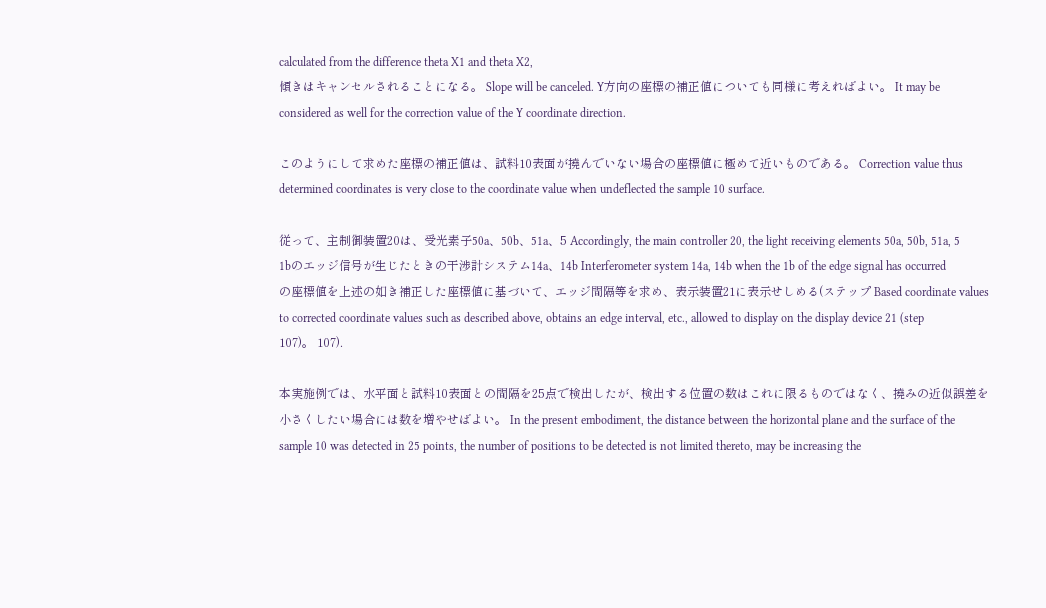calculated from the difference theta X1 and theta X2,
傾きはキャンセルされることになる。 Slope will be canceled. Y方向の座標の補正値についても同様に考えればよい。 It may be considered as well for the correction value of the Y coordinate direction.

このようにして求めた座標の補正値は、試料10表面が撓んでいない場合の座標値に極めて近いものである。 Correction value thus determined coordinates is very close to the coordinate value when undeflected the sample 10 surface.

従って、主制御装置20は、受光素子50a、50b、51a、5 Accordingly, the main controller 20, the light receiving elements 50a, 50b, 51a, 5
1bのエッジ信号が生じたときの干渉計システム14a、14b Interferometer system 14a, 14b when the 1b of the edge signal has occurred
の座標値を上述の如き補正した座標値に基づいて、エッジ間隔等を求め、表示装置21に表示せしめる(ステップ Based coordinate values to corrected coordinate values such as described above, obtains an edge interval, etc., allowed to display on the display device 21 (step
107)。 107).

本実施例では、水平面と試料10表面との間隔を25点で検出したが、検出する位置の数はこれに限るものではなく、撓みの近似誤差を小さくしたい場合には数を増やせばよい。 In the present embodiment, the distance between the horizontal plane and the surface of the sample 10 was detected in 25 points, the number of positions to be detected is not limited thereto, may be increasing the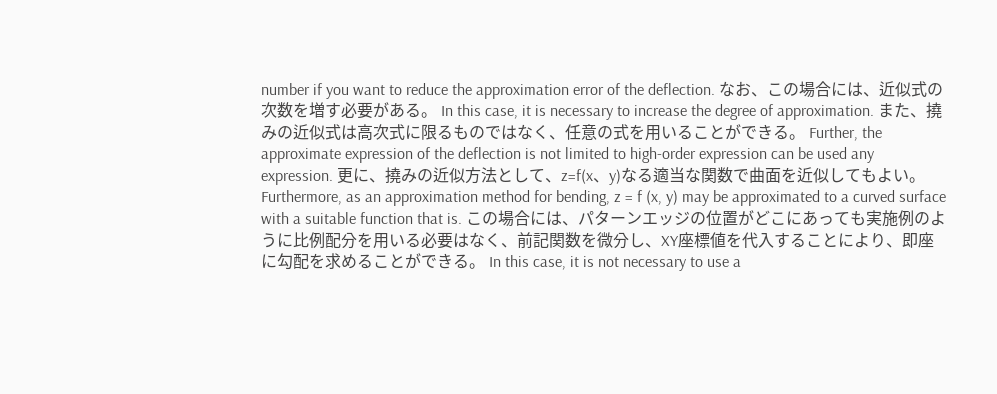number if you want to reduce the approximation error of the deflection. なお、この場合には、近似式の次数を増す必要がある。 In this case, it is necessary to increase the degree of approximation. また、撓みの近似式は高次式に限るものではなく、任意の式を用いることができる。 Further, the approximate expression of the deflection is not limited to high-order expression can be used any expression. 更に、撓みの近似方法として、z=f(x、y)なる適当な関数で曲面を近似してもよい。 Furthermore, as an approximation method for bending, z = f (x, y) may be approximated to a curved surface with a suitable function that is. この場合には、パターンエッジの位置がどこにあっても実施例のように比例配分を用いる必要はなく、前記関数を微分し、XY座標値を代入することにより、即座に勾配を求めることができる。 In this case, it is not necessary to use a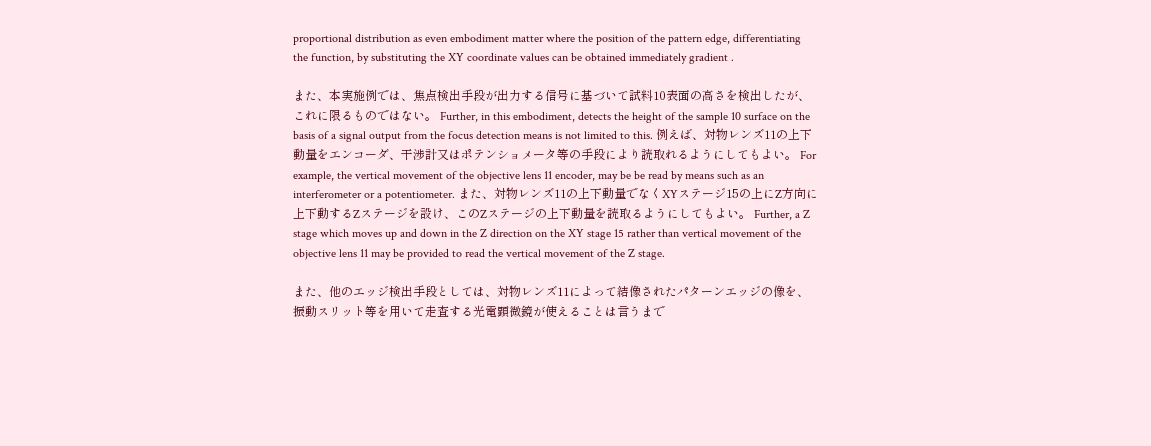proportional distribution as even embodiment matter where the position of the pattern edge, differentiating the function, by substituting the XY coordinate values can be obtained immediately gradient .

また、本実施例では、焦点検出手段が出力する信号に基づいて試料10表面の高さを検出したが、これに限るものではない。 Further, in this embodiment, detects the height of the sample 10 surface on the basis of a signal output from the focus detection means is not limited to this. 例えば、対物レンズ11の上下動量をエンコーダ、干渉計又はポテンショメータ等の手段により読取れるようにしてもよい。 For example, the vertical movement of the objective lens 11 encoder, may be be read by means such as an interferometer or a potentiometer. また、対物レンズ11の上下動量でなくXYステージ15の上にZ方向に上下動するZステージを設け、このZステージの上下動量を読取るようにしてもよい。 Further, a Z stage which moves up and down in the Z direction on the XY stage 15 rather than vertical movement of the objective lens 11 may be provided to read the vertical movement of the Z stage.

また、他のエッジ検出手段としては、対物レンズ11によって結像されたパターンエッジの像を、振動スリット等を用いて走査する光電顕微鏡が使えることは言うまで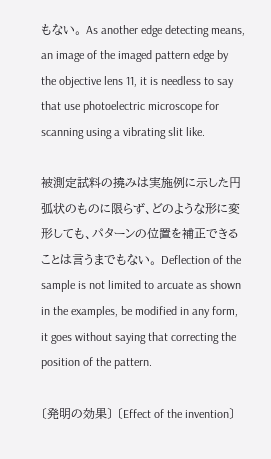もない。 As another edge detecting means, an image of the imaged pattern edge by the objective lens 11, it is needless to say that use photoelectric microscope for scanning using a vibrating slit like.

被測定試料の撓みは実施例に示した円弧状のものに限らず、どのような形に変形しても、パターンの位置を補正できることは言うまでもない。 Deflection of the sample is not limited to arcuate as shown in the examples, be modified in any form, it goes without saying that correcting the position of the pattern.

〔発明の効果〕 〔Effect of the invention〕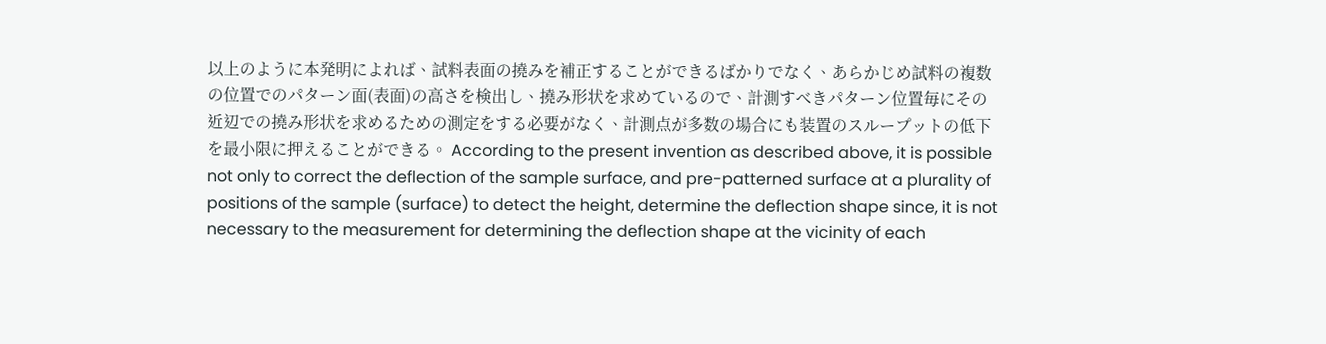以上のように本発明によれば、試料表面の撓みを補正することができるばかりでなく、あらかじめ試料の複数の位置でのパターン面(表面)の高さを検出し、撓み形状を求めているので、計測すべきパターン位置毎にその近辺での撓み形状を求めるための測定をする必要がなく、計測点が多数の場合にも装置のスループットの低下を最小限に押えることができる。 According to the present invention as described above, it is possible not only to correct the deflection of the sample surface, and pre-patterned surface at a plurality of positions of the sample (surface) to detect the height, determine the deflection shape since, it is not necessary to the measurement for determining the deflection shape at the vicinity of each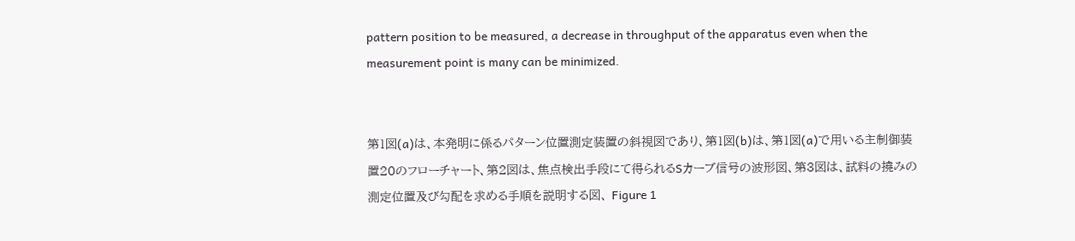pattern position to be measured, a decrease in throughput of the apparatus even when the measurement point is many can be minimized.


第1図(a)は、本発明に係るパターン位置測定装置の斜視図であり、第1図(b)は、第1図(a)で用いる主制御装置20のフローチャート、第2図は、焦点検出手段にて得られるSカーブ信号の波形図、第3図は、試料の撓みの測定位置及び勾配を求める手順を説明する図、 Figure 1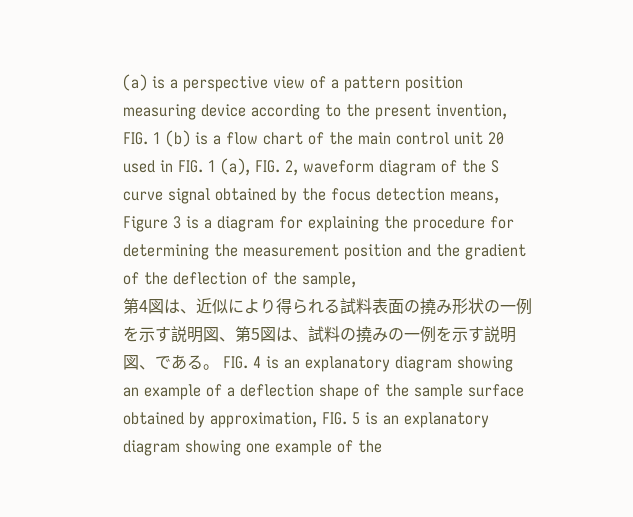(a) is a perspective view of a pattern position measuring device according to the present invention, FIG. 1 (b) is a flow chart of the main control unit 20 used in FIG. 1 (a), FIG. 2, waveform diagram of the S curve signal obtained by the focus detection means, Figure 3 is a diagram for explaining the procedure for determining the measurement position and the gradient of the deflection of the sample,
第4図は、近似により得られる試料表面の撓み形状の一例を示す説明図、第5図は、試料の撓みの一例を示す説明図、である。 FIG. 4 is an explanatory diagram showing an example of a deflection shape of the sample surface obtained by approximation, FIG. 5 is an explanatory diagram showing one example of the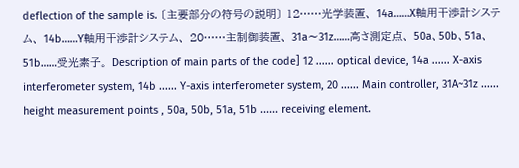deflection of the sample is. 〔主要部分の符号の説明〕 12……光学装置、 14a……X軸用干渉計システム、 14b……Y軸用干渉計システム、 20……主制御装置、 31a〜31z……高さ測定点、 50a、50b、51a、51b……受光素子。 Description of main parts of the code] 12 ...... optical device, 14a ...... X-axis interferometer system, 14b ...... Y-axis interferometer system, 20 ...... Main controller, 31A~31z ...... height measurement points , 50a, 50b, 51a, 51b ...... receiving element.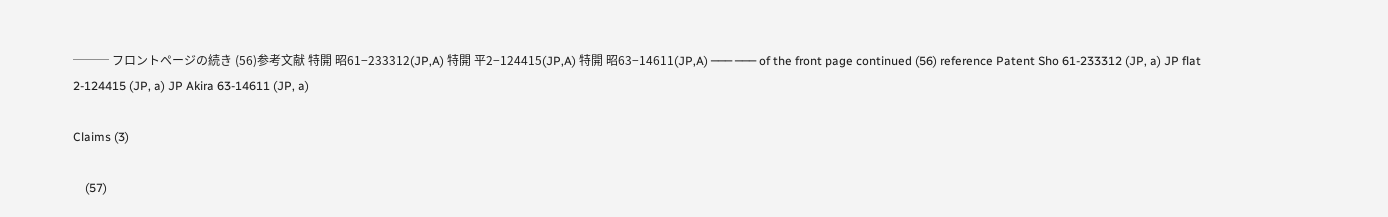─── フロントページの続き (56)参考文献 特開 昭61−233312(JP,A) 特開 平2−124415(JP,A) 特開 昭63−14611(JP,A) ─── ─── of the front page continued (56) reference Patent Sho 61-233312 (JP, a) JP flat 2-124415 (JP, a) JP Akira 63-14611 (JP, a)

Claims (3)

    (57)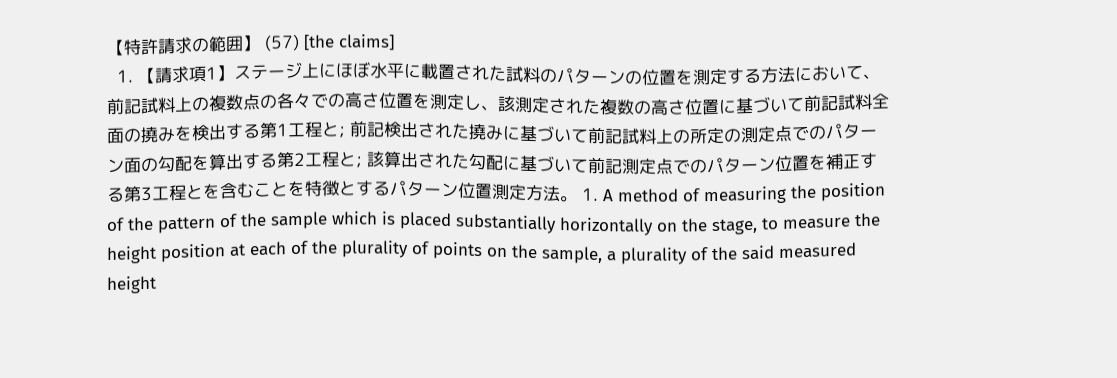【特許請求の範囲】 (57) [the claims]
  1. 【請求項1】ステージ上にほぼ水平に載置された試料のパターンの位置を測定する方法において、 前記試料上の複数点の各々での高さ位置を測定し、該測定された複数の高さ位置に基づいて前記試料全面の撓みを検出する第1工程と; 前記検出された撓みに基づいて前記試料上の所定の測定点でのパターン面の勾配を算出する第2工程と; 該算出された勾配に基づいて前記測定点でのパターン位置を補正する第3工程とを含むことを特徴とするパターン位置測定方法。 1. A method of measuring the position of the pattern of the sample which is placed substantially horizontally on the stage, to measure the height position at each of the plurality of points on the sample, a plurality of the said measured height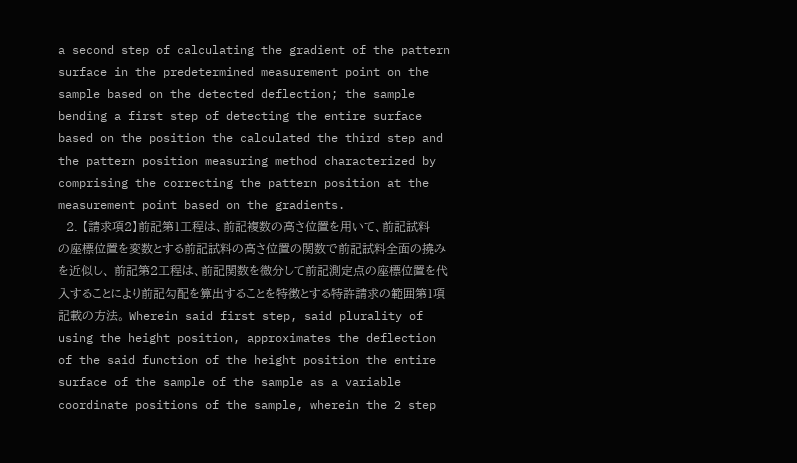a second step of calculating the gradient of the pattern surface in the predetermined measurement point on the sample based on the detected deflection; the sample bending a first step of detecting the entire surface based on the position the calculated the third step and the pattern position measuring method characterized by comprising the correcting the pattern position at the measurement point based on the gradients.
  2. 【請求項2】前記第1工程は、前記複数の高さ位置を用いて、前記試料の座標位置を変数とする前記試料の高さ位置の関数で前記試料全面の撓みを近似し、 前記第2工程は、前記関数を微分して前記測定点の座標位置を代入することにより前記勾配を算出することを特徴とする特許請求の範囲第1項記載の方法。 Wherein said first step, said plurality of using the height position, approximates the deflection of the said function of the height position the entire surface of the sample of the sample as a variable coordinate positions of the sample, wherein the 2 step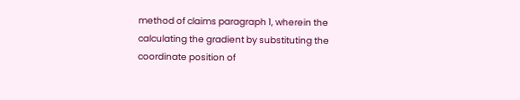method of claims paragraph 1, wherein the calculating the gradient by substituting the coordinate position of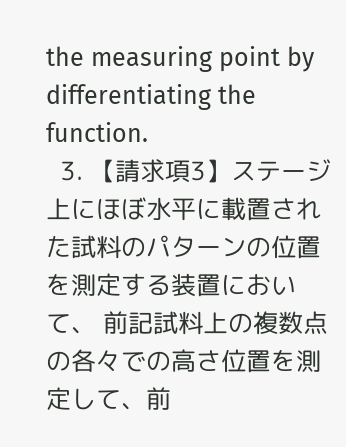the measuring point by differentiating the function.
  3. 【請求項3】ステージ上にほぼ水平に載置された試料のパターンの位置を測定する装置において、 前記試料上の複数点の各々での高さ位置を測定して、前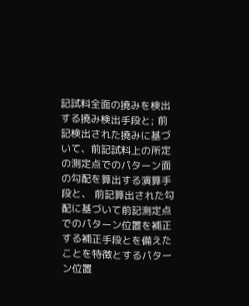記試料全面の撓みを検出する撓み検出手段と; 前記検出された撓みに基づいて、前記試料上の所定の測定点でのパターン面の勾配を算出する演算手段と、 前記算出された勾配に基づいて前記測定点でのパターン位置を補正する補正手段とを備えたことを特徴とするパターン位置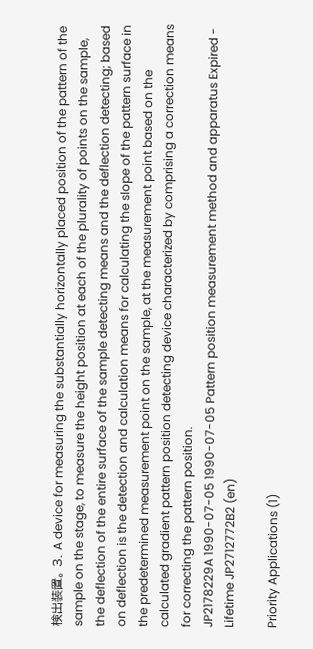検出装置。 3. A device for measuring the substantially horizontally placed position of the pattern of the sample on the stage, to measure the height position at each of the plurality of points on the sample, the deflection of the entire surface of the sample detecting means and the deflection detecting; based on deflection is the detection and calculation means for calculating the slope of the pattern surface in the predetermined measurement point on the sample, at the measurement point based on the calculated gradient pattern position detecting device characterized by comprising a correction means for correcting the pattern position.
JP2178229A 1990-07-05 1990-07-05 Pattern position measurement method and apparatus Expired - Lifetime JP2712772B2 (en)

Priority Applications (1)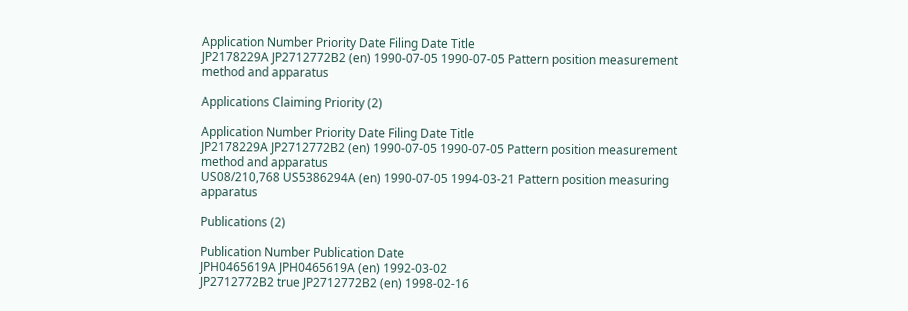Application Number Priority Date Filing Date Title
JP2178229A JP2712772B2 (en) 1990-07-05 1990-07-05 Pattern position measurement method and apparatus

Applications Claiming Priority (2)

Application Number Priority Date Filing Date Title
JP2178229A JP2712772B2 (en) 1990-07-05 1990-07-05 Pattern position measurement method and apparatus
US08/210,768 US5386294A (en) 1990-07-05 1994-03-21 Pattern position measuring apparatus

Publications (2)

Publication Number Publication Date
JPH0465619A JPH0465619A (en) 1992-03-02
JP2712772B2 true JP2712772B2 (en) 1998-02-16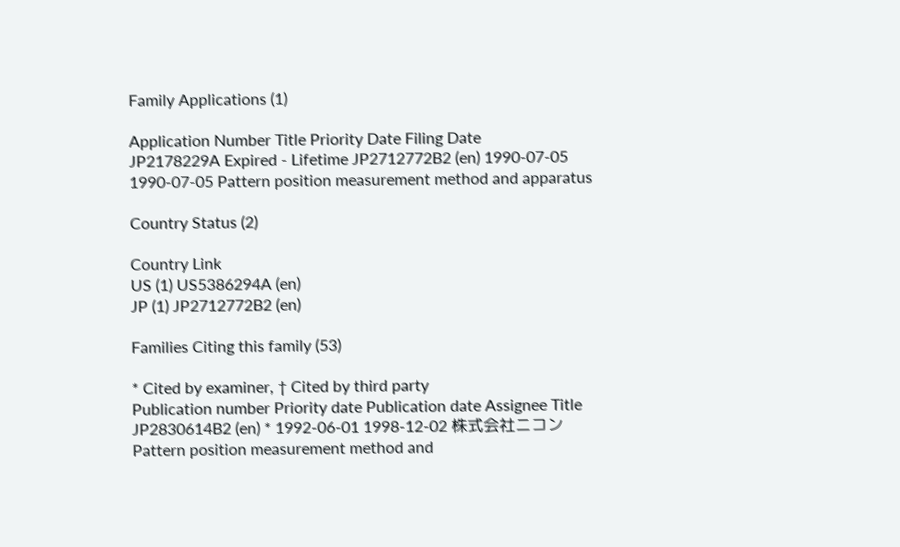Family Applications (1)

Application Number Title Priority Date Filing Date
JP2178229A Expired - Lifetime JP2712772B2 (en) 1990-07-05 1990-07-05 Pattern position measurement method and apparatus

Country Status (2)

Country Link
US (1) US5386294A (en)
JP (1) JP2712772B2 (en)

Families Citing this family (53)

* Cited by examiner, † Cited by third party
Publication number Priority date Publication date Assignee Title
JP2830614B2 (en) * 1992-06-01 1998-12-02 株式会社ニコン Pattern position measurement method and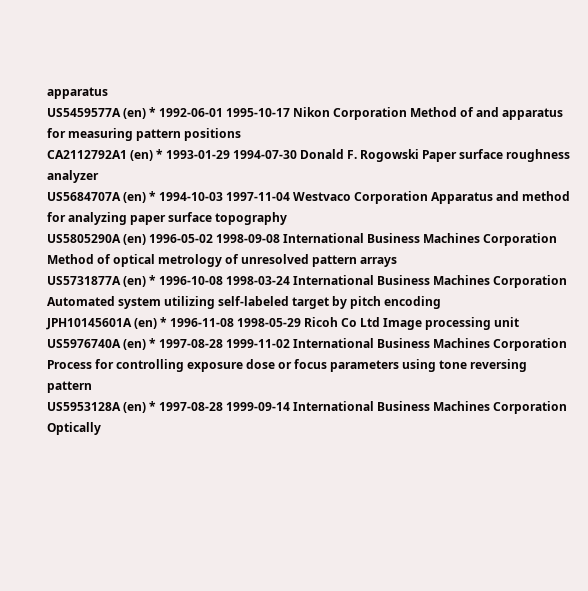apparatus
US5459577A (en) * 1992-06-01 1995-10-17 Nikon Corporation Method of and apparatus for measuring pattern positions
CA2112792A1 (en) * 1993-01-29 1994-07-30 Donald F. Rogowski Paper surface roughness analyzer
US5684707A (en) * 1994-10-03 1997-11-04 Westvaco Corporation Apparatus and method for analyzing paper surface topography
US5805290A (en) 1996-05-02 1998-09-08 International Business Machines Corporation Method of optical metrology of unresolved pattern arrays
US5731877A (en) * 1996-10-08 1998-03-24 International Business Machines Corporation Automated system utilizing self-labeled target by pitch encoding
JPH10145601A (en) * 1996-11-08 1998-05-29 Ricoh Co Ltd Image processing unit
US5976740A (en) * 1997-08-28 1999-11-02 International Business Machines Corporation Process for controlling exposure dose or focus parameters using tone reversing pattern
US5953128A (en) * 1997-08-28 1999-09-14 International Business Machines Corporation Optically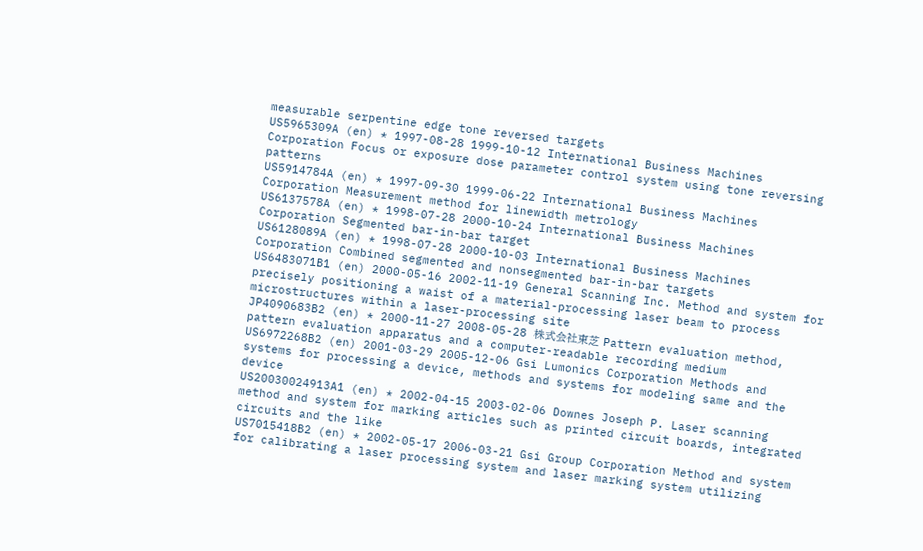measurable serpentine edge tone reversed targets
US5965309A (en) * 1997-08-28 1999-10-12 International Business Machines Corporation Focus or exposure dose parameter control system using tone reversing patterns
US5914784A (en) * 1997-09-30 1999-06-22 International Business Machines Corporation Measurement method for linewidth metrology
US6137578A (en) * 1998-07-28 2000-10-24 International Business Machines Corporation Segmented bar-in-bar target
US6128089A (en) * 1998-07-28 2000-10-03 International Business Machines Corporation Combined segmented and nonsegmented bar-in-bar targets
US6483071B1 (en) 2000-05-16 2002-11-19 General Scanning Inc. Method and system for precisely positioning a waist of a material-processing laser beam to process microstructures within a laser-processing site
JP4090683B2 (en) * 2000-11-27 2008-05-28 株式会社東芝 Pattern evaluation method, pattern evaluation apparatus and a computer-readable recording medium
US6972268B2 (en) 2001-03-29 2005-12-06 Gsi Lumonics Corporation Methods and systems for processing a device, methods and systems for modeling same and the device
US20030024913A1 (en) * 2002-04-15 2003-02-06 Downes Joseph P. Laser scanning method and system for marking articles such as printed circuit boards, integrated circuits and the like
US7015418B2 (en) * 2002-05-17 2006-03-21 Gsi Group Corporation Method and system for calibrating a laser processing system and laser marking system utilizing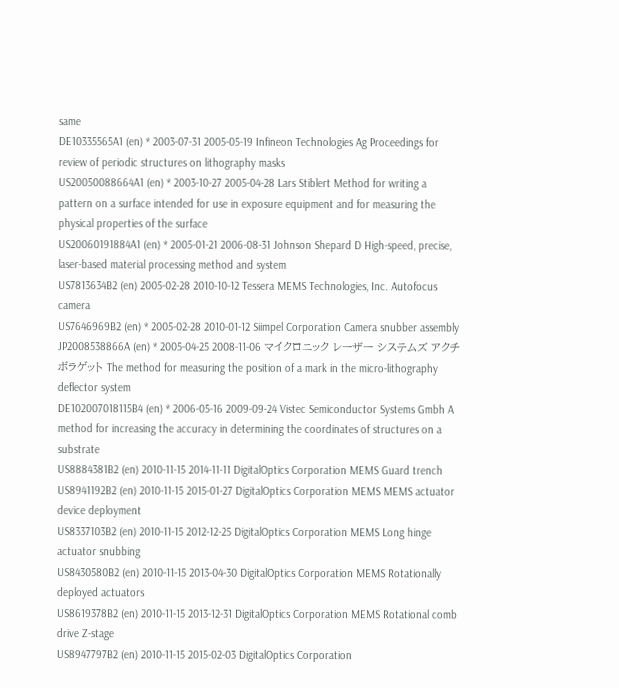same
DE10335565A1 (en) * 2003-07-31 2005-05-19 Infineon Technologies Ag Proceedings for review of periodic structures on lithography masks
US20050088664A1 (en) * 2003-10-27 2005-04-28 Lars Stiblert Method for writing a pattern on a surface intended for use in exposure equipment and for measuring the physical properties of the surface
US20060191884A1 (en) * 2005-01-21 2006-08-31 Johnson Shepard D High-speed, precise, laser-based material processing method and system
US7813634B2 (en) 2005-02-28 2010-10-12 Tessera MEMS Technologies, Inc. Autofocus camera
US7646969B2 (en) * 2005-02-28 2010-01-12 Siimpel Corporation Camera snubber assembly
JP2008538866A (en) * 2005-04-25 2008-11-06 マイクロニック レーザー システムズ アクチボラゲット The method for measuring the position of a mark in the micro-lithography deflector system
DE102007018115B4 (en) * 2006-05-16 2009-09-24 Vistec Semiconductor Systems Gmbh A method for increasing the accuracy in determining the coordinates of structures on a substrate
US8884381B2 (en) 2010-11-15 2014-11-11 DigitalOptics Corporation MEMS Guard trench
US8941192B2 (en) 2010-11-15 2015-01-27 DigitalOptics Corporation MEMS MEMS actuator device deployment
US8337103B2 (en) 2010-11-15 2012-12-25 DigitalOptics Corporation MEMS Long hinge actuator snubbing
US8430580B2 (en) 2010-11-15 2013-04-30 DigitalOptics Corporation MEMS Rotationally deployed actuators
US8619378B2 (en) 2010-11-15 2013-12-31 DigitalOptics Corporation MEMS Rotational comb drive Z-stage
US8947797B2 (en) 2010-11-15 2015-02-03 DigitalOptics Corporation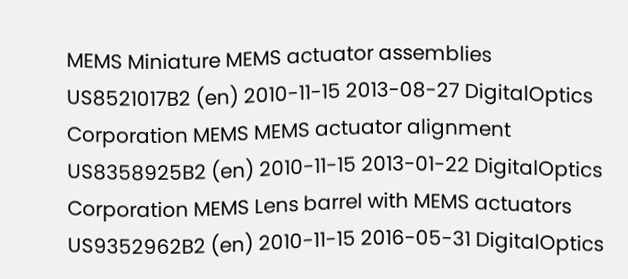MEMS Miniature MEMS actuator assemblies
US8521017B2 (en) 2010-11-15 2013-08-27 DigitalOptics Corporation MEMS MEMS actuator alignment
US8358925B2 (en) 2010-11-15 2013-01-22 DigitalOptics Corporation MEMS Lens barrel with MEMS actuators
US9352962B2 (en) 2010-11-15 2016-05-31 DigitalOptics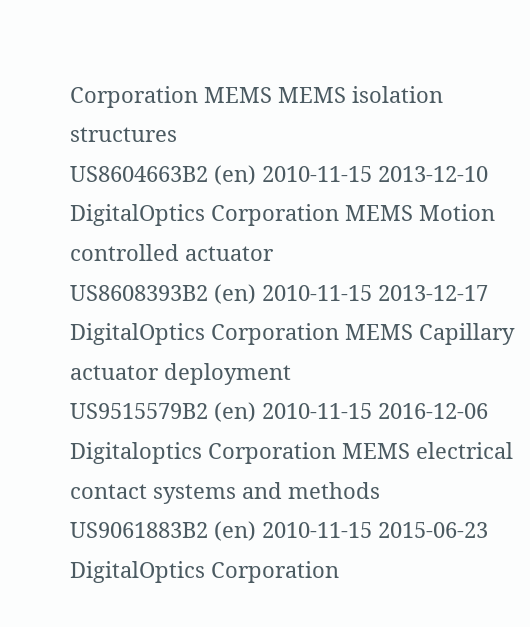Corporation MEMS MEMS isolation structures
US8604663B2 (en) 2010-11-15 2013-12-10 DigitalOptics Corporation MEMS Motion controlled actuator
US8608393B2 (en) 2010-11-15 2013-12-17 DigitalOptics Corporation MEMS Capillary actuator deployment
US9515579B2 (en) 2010-11-15 2016-12-06 Digitaloptics Corporation MEMS electrical contact systems and methods
US9061883B2 (en) 2010-11-15 2015-06-23 DigitalOptics Corporation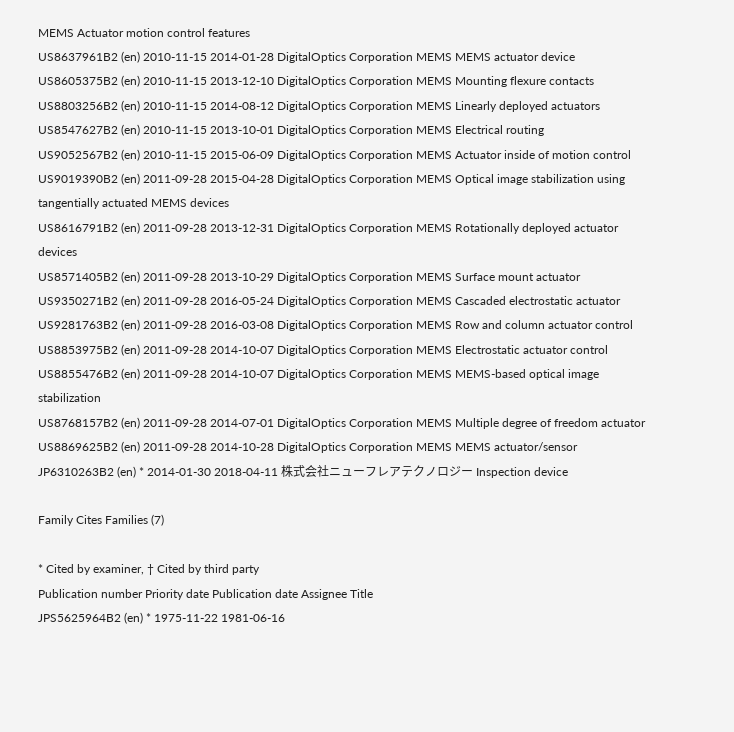MEMS Actuator motion control features
US8637961B2 (en) 2010-11-15 2014-01-28 DigitalOptics Corporation MEMS MEMS actuator device
US8605375B2 (en) 2010-11-15 2013-12-10 DigitalOptics Corporation MEMS Mounting flexure contacts
US8803256B2 (en) 2010-11-15 2014-08-12 DigitalOptics Corporation MEMS Linearly deployed actuators
US8547627B2 (en) 2010-11-15 2013-10-01 DigitalOptics Corporation MEMS Electrical routing
US9052567B2 (en) 2010-11-15 2015-06-09 DigitalOptics Corporation MEMS Actuator inside of motion control
US9019390B2 (en) 2011-09-28 2015-04-28 DigitalOptics Corporation MEMS Optical image stabilization using tangentially actuated MEMS devices
US8616791B2 (en) 2011-09-28 2013-12-31 DigitalOptics Corporation MEMS Rotationally deployed actuator devices
US8571405B2 (en) 2011-09-28 2013-10-29 DigitalOptics Corporation MEMS Surface mount actuator
US9350271B2 (en) 2011-09-28 2016-05-24 DigitalOptics Corporation MEMS Cascaded electrostatic actuator
US9281763B2 (en) 2011-09-28 2016-03-08 DigitalOptics Corporation MEMS Row and column actuator control
US8853975B2 (en) 2011-09-28 2014-10-07 DigitalOptics Corporation MEMS Electrostatic actuator control
US8855476B2 (en) 2011-09-28 2014-10-07 DigitalOptics Corporation MEMS MEMS-based optical image stabilization
US8768157B2 (en) 2011-09-28 2014-07-01 DigitalOptics Corporation MEMS Multiple degree of freedom actuator
US8869625B2 (en) 2011-09-28 2014-10-28 DigitalOptics Corporation MEMS MEMS actuator/sensor
JP6310263B2 (en) * 2014-01-30 2018-04-11 株式会社ニューフレアテクノロジー Inspection device

Family Cites Families (7)

* Cited by examiner, † Cited by third party
Publication number Priority date Publication date Assignee Title
JPS5625964B2 (en) * 1975-11-22 1981-06-16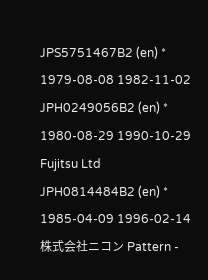JPS5751467B2 (en) * 1979-08-08 1982-11-02
JPH0249056B2 (en) * 1980-08-29 1990-10-29 Fujitsu Ltd
JPH0814484B2 (en) * 1985-04-09 1996-02-14 株式会社ニコン Pattern -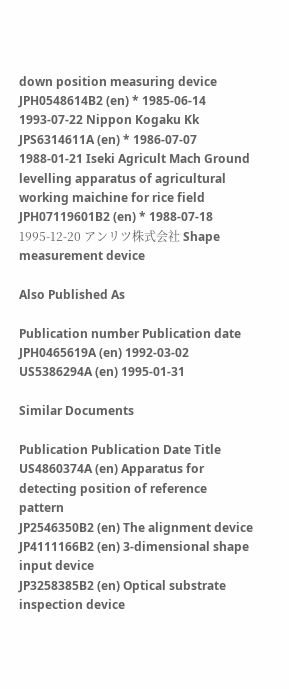down position measuring device
JPH0548614B2 (en) * 1985-06-14 1993-07-22 Nippon Kogaku Kk
JPS6314611A (en) * 1986-07-07 1988-01-21 Iseki Agricult Mach Ground levelling apparatus of agricultural working maichine for rice field
JPH07119601B2 (en) * 1988-07-18 1995-12-20 アンリツ株式会社 Shape measurement device

Also Published As

Publication number Publication date
JPH0465619A (en) 1992-03-02
US5386294A (en) 1995-01-31

Similar Documents

Publication Publication Date Title
US4860374A (en) Apparatus for detecting position of reference pattern
JP2546350B2 (en) The alignment device
JP4111166B2 (en) 3-dimensional shape input device
JP3258385B2 (en) Optical substrate inspection device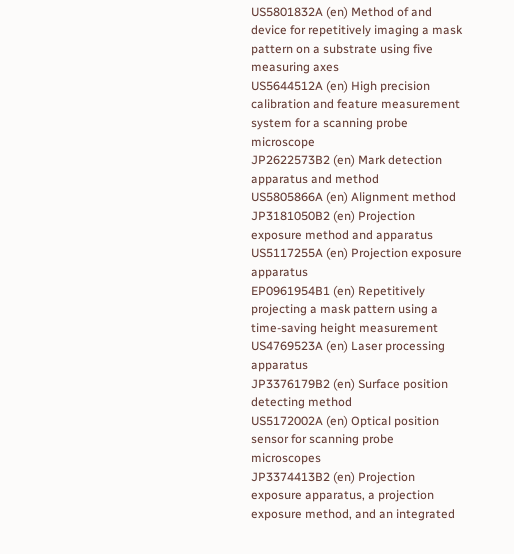US5801832A (en) Method of and device for repetitively imaging a mask pattern on a substrate using five measuring axes
US5644512A (en) High precision calibration and feature measurement system for a scanning probe microscope
JP2622573B2 (en) Mark detection apparatus and method
US5805866A (en) Alignment method
JP3181050B2 (en) Projection exposure method and apparatus
US5117255A (en) Projection exposure apparatus
EP0961954B1 (en) Repetitively projecting a mask pattern using a time-saving height measurement
US4769523A (en) Laser processing apparatus
JP3376179B2 (en) Surface position detecting method
US5172002A (en) Optical position sensor for scanning probe microscopes
JP3374413B2 (en) Projection exposure apparatus, a projection exposure method, and an integrated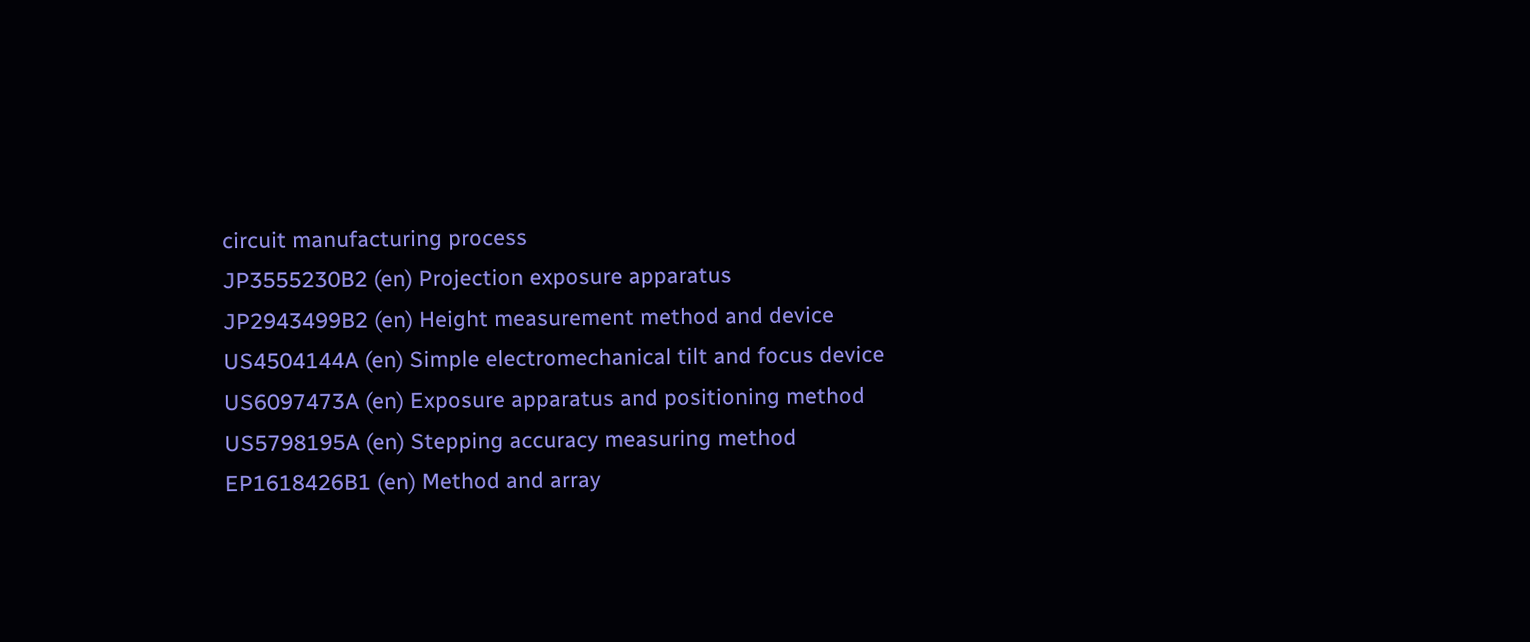circuit manufacturing process
JP3555230B2 (en) Projection exposure apparatus
JP2943499B2 (en) Height measurement method and device
US4504144A (en) Simple electromechanical tilt and focus device
US6097473A (en) Exposure apparatus and positioning method
US5798195A (en) Stepping accuracy measuring method
EP1618426B1 (en) Method and array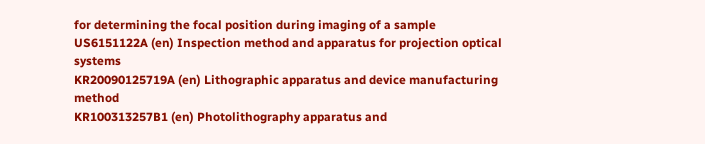for determining the focal position during imaging of a sample
US6151122A (en) Inspection method and apparatus for projection optical systems
KR20090125719A (en) Lithographic apparatus and device manufacturing method
KR100313257B1 (en) Photolithography apparatus and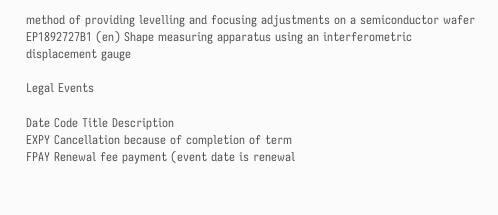method of providing levelling and focusing adjustments on a semiconductor wafer
EP1892727B1 (en) Shape measuring apparatus using an interferometric displacement gauge

Legal Events

Date Code Title Description
EXPY Cancellation because of completion of term
FPAY Renewal fee payment (event date is renewal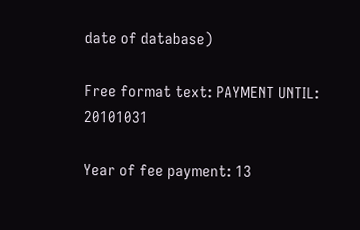date of database)

Free format text: PAYMENT UNTIL: 20101031

Year of fee payment: 13